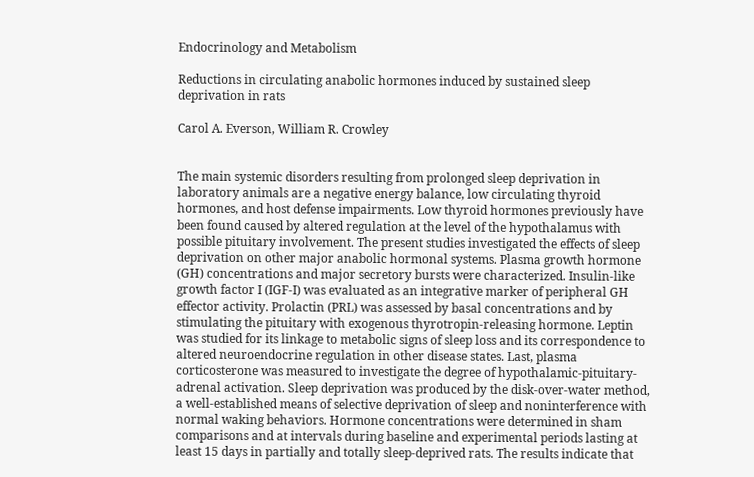Endocrinology and Metabolism

Reductions in circulating anabolic hormones induced by sustained sleep deprivation in rats

Carol A. Everson, William R. Crowley


The main systemic disorders resulting from prolonged sleep deprivation in laboratory animals are a negative energy balance, low circulating thyroid hormones, and host defense impairments. Low thyroid hormones previously have been found caused by altered regulation at the level of the hypothalamus with possible pituitary involvement. The present studies investigated the effects of sleep deprivation on other major anabolic hormonal systems. Plasma growth hormone (GH) concentrations and major secretory bursts were characterized. Insulin-like growth factor I (IGF-I) was evaluated as an integrative marker of peripheral GH effector activity. Prolactin (PRL) was assessed by basal concentrations and by stimulating the pituitary with exogenous thyrotropin-releasing hormone. Leptin was studied for its linkage to metabolic signs of sleep loss and its correspondence to altered neuroendocrine regulation in other disease states. Last, plasma corticosterone was measured to investigate the degree of hypothalamic-pituitary-adrenal activation. Sleep deprivation was produced by the disk-over-water method, a well-established means of selective deprivation of sleep and noninterference with normal waking behaviors. Hormone concentrations were determined in sham comparisons and at intervals during baseline and experimental periods lasting at least 15 days in partially and totally sleep-deprived rats. The results indicate that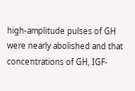high-amplitude pulses of GH were nearly abolished and that concentrations of GH, IGF-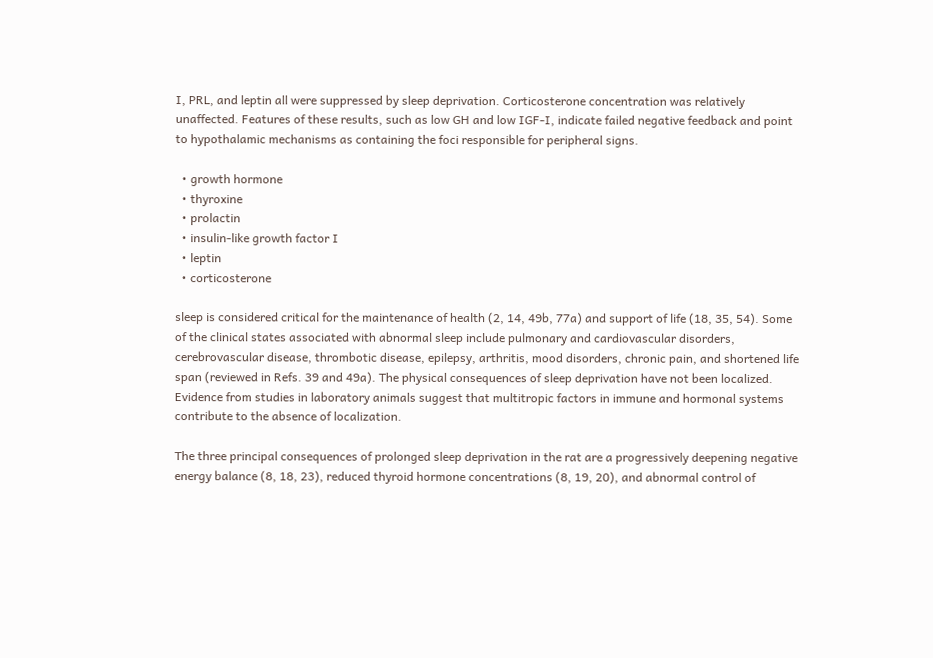I, PRL, and leptin all were suppressed by sleep deprivation. Corticosterone concentration was relatively unaffected. Features of these results, such as low GH and low IGF-I, indicate failed negative feedback and point to hypothalamic mechanisms as containing the foci responsible for peripheral signs.

  • growth hormone
  • thyroxine
  • prolactin
  • insulin-like growth factor I
  • leptin
  • corticosterone

sleep is considered critical for the maintenance of health (2, 14, 49b, 77a) and support of life (18, 35, 54). Some of the clinical states associated with abnormal sleep include pulmonary and cardiovascular disorders, cerebrovascular disease, thrombotic disease, epilepsy, arthritis, mood disorders, chronic pain, and shortened life span (reviewed in Refs. 39 and 49a). The physical consequences of sleep deprivation have not been localized. Evidence from studies in laboratory animals suggest that multitropic factors in immune and hormonal systems contribute to the absence of localization.

The three principal consequences of prolonged sleep deprivation in the rat are a progressively deepening negative energy balance (8, 18, 23), reduced thyroid hormone concentrations (8, 19, 20), and abnormal control of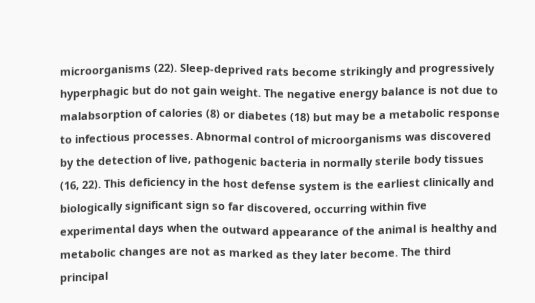microorganisms (22). Sleep-deprived rats become strikingly and progressively hyperphagic but do not gain weight. The negative energy balance is not due to malabsorption of calories (8) or diabetes (18) but may be a metabolic response to infectious processes. Abnormal control of microorganisms was discovered by the detection of live, pathogenic bacteria in normally sterile body tissues (16, 22). This deficiency in the host defense system is the earliest clinically and biologically significant sign so far discovered, occurring within five experimental days when the outward appearance of the animal is healthy and metabolic changes are not as marked as they later become. The third principal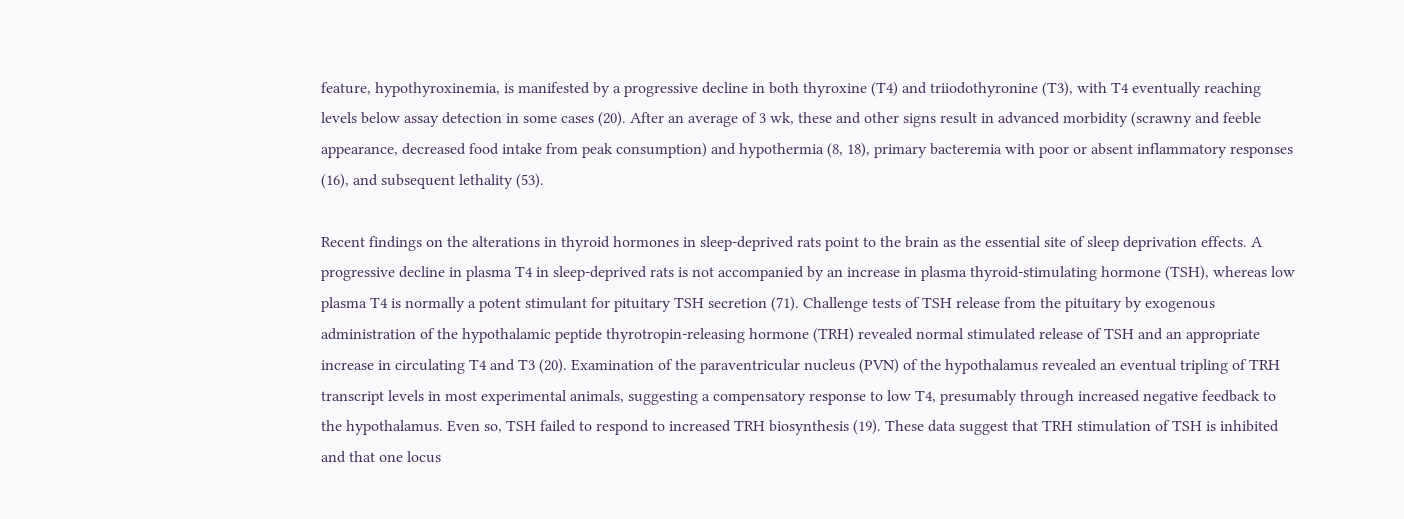feature, hypothyroxinemia, is manifested by a progressive decline in both thyroxine (T4) and triiodothyronine (T3), with T4 eventually reaching levels below assay detection in some cases (20). After an average of 3 wk, these and other signs result in advanced morbidity (scrawny and feeble appearance, decreased food intake from peak consumption) and hypothermia (8, 18), primary bacteremia with poor or absent inflammatory responses (16), and subsequent lethality (53).

Recent findings on the alterations in thyroid hormones in sleep-deprived rats point to the brain as the essential site of sleep deprivation effects. A progressive decline in plasma T4 in sleep-deprived rats is not accompanied by an increase in plasma thyroid-stimulating hormone (TSH), whereas low plasma T4 is normally a potent stimulant for pituitary TSH secretion (71). Challenge tests of TSH release from the pituitary by exogenous administration of the hypothalamic peptide thyrotropin-releasing hormone (TRH) revealed normal stimulated release of TSH and an appropriate increase in circulating T4 and T3 (20). Examination of the paraventricular nucleus (PVN) of the hypothalamus revealed an eventual tripling of TRH transcript levels in most experimental animals, suggesting a compensatory response to low T4, presumably through increased negative feedback to the hypothalamus. Even so, TSH failed to respond to increased TRH biosynthesis (19). These data suggest that TRH stimulation of TSH is inhibited and that one locus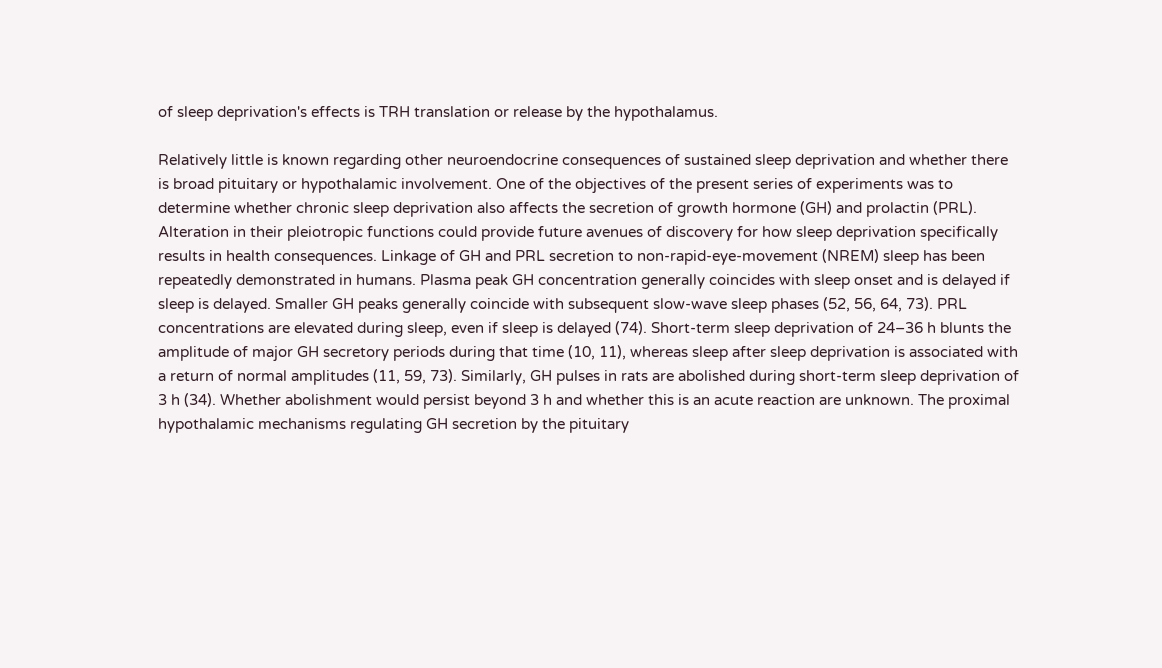of sleep deprivation's effects is TRH translation or release by the hypothalamus.

Relatively little is known regarding other neuroendocrine consequences of sustained sleep deprivation and whether there is broad pituitary or hypothalamic involvement. One of the objectives of the present series of experiments was to determine whether chronic sleep deprivation also affects the secretion of growth hormone (GH) and prolactin (PRL). Alteration in their pleiotropic functions could provide future avenues of discovery for how sleep deprivation specifically results in health consequences. Linkage of GH and PRL secretion to non-rapid-eye-movement (NREM) sleep has been repeatedly demonstrated in humans. Plasma peak GH concentration generally coincides with sleep onset and is delayed if sleep is delayed. Smaller GH peaks generally coincide with subsequent slow-wave sleep phases (52, 56, 64, 73). PRL concentrations are elevated during sleep, even if sleep is delayed (74). Short-term sleep deprivation of 24–36 h blunts the amplitude of major GH secretory periods during that time (10, 11), whereas sleep after sleep deprivation is associated with a return of normal amplitudes (11, 59, 73). Similarly, GH pulses in rats are abolished during short-term sleep deprivation of 3 h (34). Whether abolishment would persist beyond 3 h and whether this is an acute reaction are unknown. The proximal hypothalamic mechanisms regulating GH secretion by the pituitary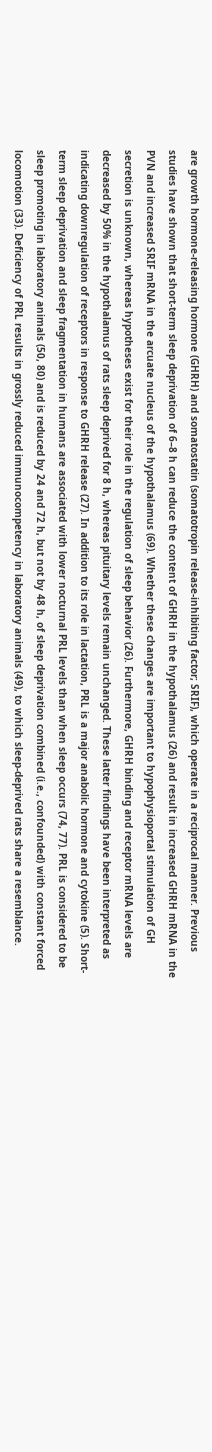are growth hormone-releasing hormone (GHRH) and somatostatin (somatotropin release-inhibiting factor; SRIF), which operate in a reciprocal manner. Previous studies have shown that short-term sleep deprivation of 6–8 h can reduce the content of GHRH in the hypothalamus (26) and result in increased GHRH mRNA in the PVN and increased SRIF mRNA in the arcuate nucleus of the hypothalamus (69). Whether these changes are important to hypophysioportal stimulation of GH secretion is unknown, whereas hypotheses exist for their role in the regulation of sleep behavior (26). Furthermore, GHRH binding and receptor mRNA levels are decreased by 50% in the hypothalamus of rats sleep deprived for 8 h, whereas pituitary levels remain unchanged. These latter findings have been interpreted as indicating downregulation of receptors in response to GHRH release (27). In addition to its role in lactation, PRL is a major anabolic hormone and cytokine (5). Short-term sleep deprivation and sleep fragmentation in humans are associated with lower nocturnal PRL levels than when sleep occurs (74, 77). PRL is considered to be sleep promoting in laboratory animals (50, 80) and is reduced by 24 and 72 h, but not by 48 h, of sleep deprivation combined (i.e., confounded) with constant forced locomotion (33). Deficiency of PRL results in grossly reduced immunocompetency in laboratory animals (49), to which sleep-deprived rats share a resemblance.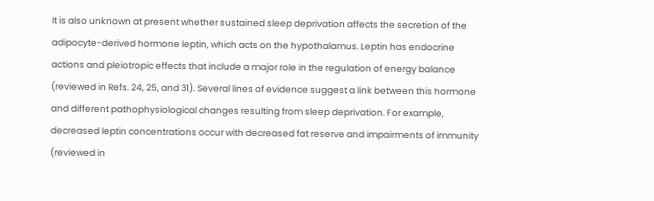It is also unknown at present whether sustained sleep deprivation affects the secretion of the adipocyte-derived hormone leptin, which acts on the hypothalamus. Leptin has endocrine actions and pleiotropic effects that include a major role in the regulation of energy balance (reviewed in Refs. 24, 25, and 31). Several lines of evidence suggest a link between this hormone and different pathophysiological changes resulting from sleep deprivation. For example, decreased leptin concentrations occur with decreased fat reserve and impairments of immunity (reviewed in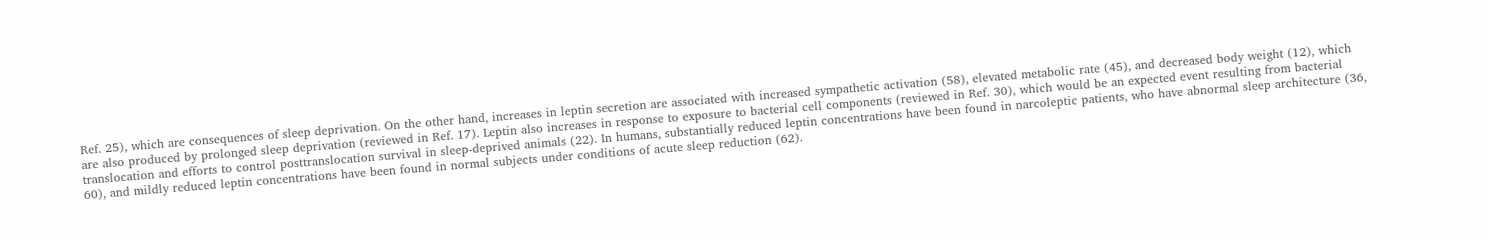Ref. 25), which are consequences of sleep deprivation. On the other hand, increases in leptin secretion are associated with increased sympathetic activation (58), elevated metabolic rate (45), and decreased body weight (12), which are also produced by prolonged sleep deprivation (reviewed in Ref. 17). Leptin also increases in response to exposure to bacterial cell components (reviewed in Ref. 30), which would be an expected event resulting from bacterial translocation and efforts to control posttranslocation survival in sleep-deprived animals (22). In humans, substantially reduced leptin concentrations have been found in narcoleptic patients, who have abnormal sleep architecture (36, 60), and mildly reduced leptin concentrations have been found in normal subjects under conditions of acute sleep reduction (62).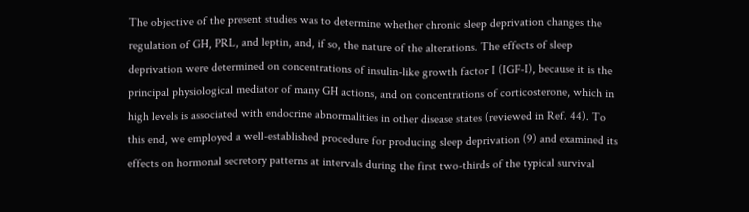The objective of the present studies was to determine whether chronic sleep deprivation changes the regulation of GH, PRL, and leptin, and, if so, the nature of the alterations. The effects of sleep deprivation were determined on concentrations of insulin-like growth factor I (IGF-I), because it is the principal physiological mediator of many GH actions, and on concentrations of corticosterone, which in high levels is associated with endocrine abnormalities in other disease states (reviewed in Ref. 44). To this end, we employed a well-established procedure for producing sleep deprivation (9) and examined its effects on hormonal secretory patterns at intervals during the first two-thirds of the typical survival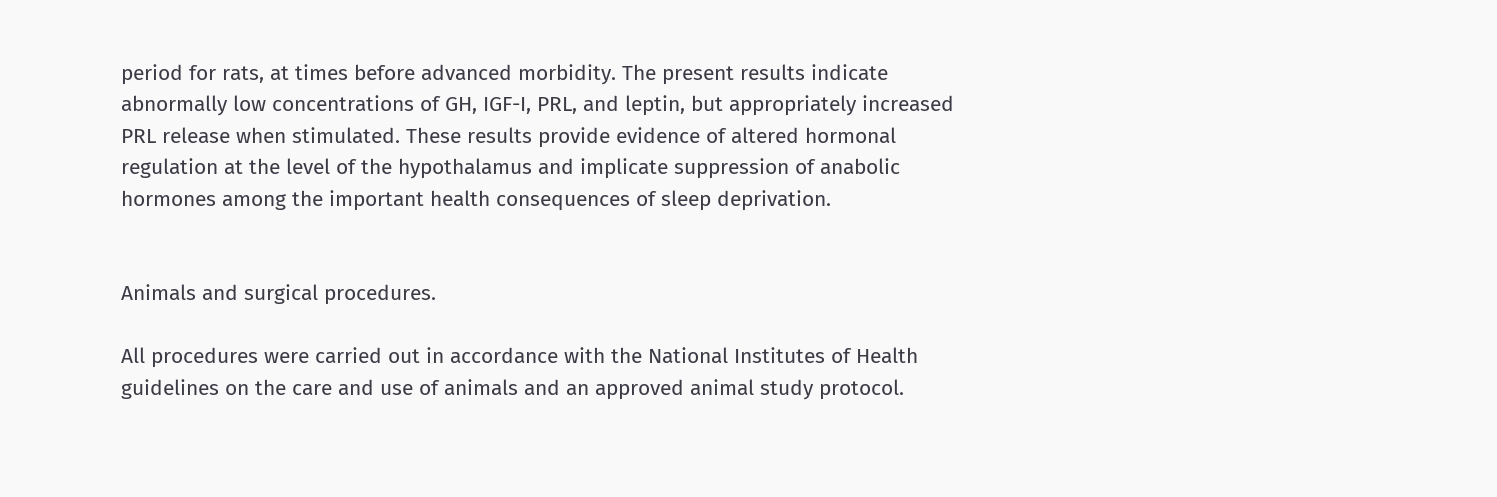period for rats, at times before advanced morbidity. The present results indicate abnormally low concentrations of GH, IGF-I, PRL, and leptin, but appropriately increased PRL release when stimulated. These results provide evidence of altered hormonal regulation at the level of the hypothalamus and implicate suppression of anabolic hormones among the important health consequences of sleep deprivation.


Animals and surgical procedures.

All procedures were carried out in accordance with the National Institutes of Health guidelines on the care and use of animals and an approved animal study protocol.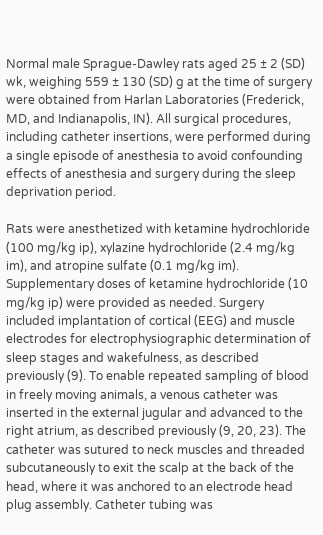Normal male Sprague-Dawley rats aged 25 ± 2 (SD) wk, weighing 559 ± 130 (SD) g at the time of surgery were obtained from Harlan Laboratories (Frederick, MD, and Indianapolis, IN). All surgical procedures, including catheter insertions, were performed during a single episode of anesthesia to avoid confounding effects of anesthesia and surgery during the sleep deprivation period.

Rats were anesthetized with ketamine hydrochloride (100 mg/kg ip), xylazine hydrochloride (2.4 mg/kg im), and atropine sulfate (0.1 mg/kg im). Supplementary doses of ketamine hydrochloride (10 mg/kg ip) were provided as needed. Surgery included implantation of cortical (EEG) and muscle electrodes for electrophysiographic determination of sleep stages and wakefulness, as described previously (9). To enable repeated sampling of blood in freely moving animals, a venous catheter was inserted in the external jugular and advanced to the right atrium, as described previously (9, 20, 23). The catheter was sutured to neck muscles and threaded subcutaneously to exit the scalp at the back of the head, where it was anchored to an electrode head plug assembly. Catheter tubing was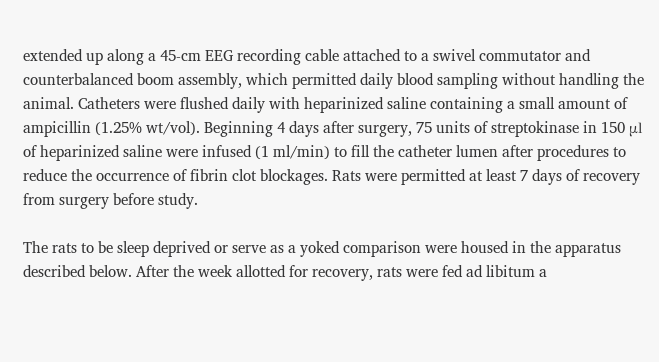extended up along a 45-cm EEG recording cable attached to a swivel commutator and counterbalanced boom assembly, which permitted daily blood sampling without handling the animal. Catheters were flushed daily with heparinized saline containing a small amount of ampicillin (1.25% wt/vol). Beginning 4 days after surgery, 75 units of streptokinase in 150 μl of heparinized saline were infused (1 ml/min) to fill the catheter lumen after procedures to reduce the occurrence of fibrin clot blockages. Rats were permitted at least 7 days of recovery from surgery before study.

The rats to be sleep deprived or serve as a yoked comparison were housed in the apparatus described below. After the week allotted for recovery, rats were fed ad libitum a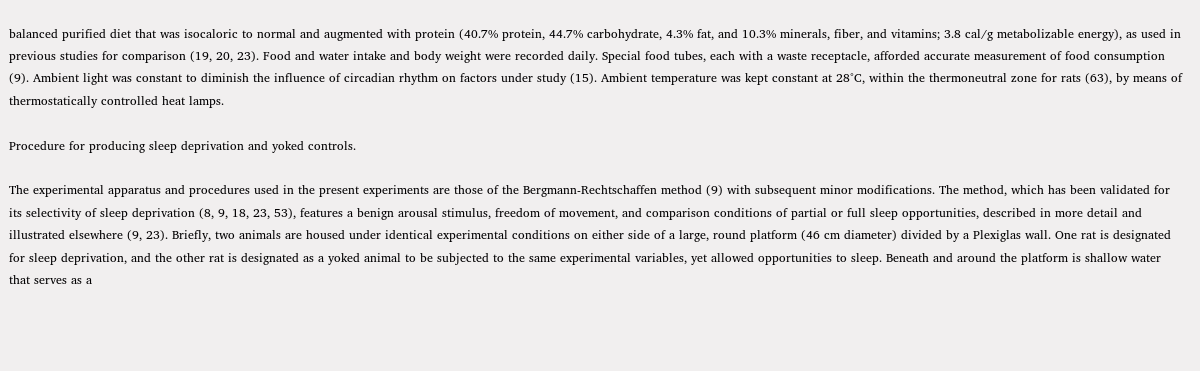balanced purified diet that was isocaloric to normal and augmented with protein (40.7% protein, 44.7% carbohydrate, 4.3% fat, and 10.3% minerals, fiber, and vitamins; 3.8 cal/g metabolizable energy), as used in previous studies for comparison (19, 20, 23). Food and water intake and body weight were recorded daily. Special food tubes, each with a waste receptacle, afforded accurate measurement of food consumption (9). Ambient light was constant to diminish the influence of circadian rhythm on factors under study (15). Ambient temperature was kept constant at 28°C, within the thermoneutral zone for rats (63), by means of thermostatically controlled heat lamps.

Procedure for producing sleep deprivation and yoked controls.

The experimental apparatus and procedures used in the present experiments are those of the Bergmann-Rechtschaffen method (9) with subsequent minor modifications. The method, which has been validated for its selectivity of sleep deprivation (8, 9, 18, 23, 53), features a benign arousal stimulus, freedom of movement, and comparison conditions of partial or full sleep opportunities, described in more detail and illustrated elsewhere (9, 23). Briefly, two animals are housed under identical experimental conditions on either side of a large, round platform (46 cm diameter) divided by a Plexiglas wall. One rat is designated for sleep deprivation, and the other rat is designated as a yoked animal to be subjected to the same experimental variables, yet allowed opportunities to sleep. Beneath and around the platform is shallow water that serves as a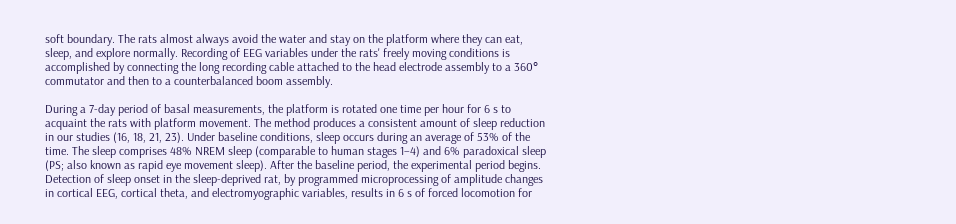soft boundary. The rats almost always avoid the water and stay on the platform where they can eat, sleep, and explore normally. Recording of EEG variables under the rats' freely moving conditions is accomplished by connecting the long recording cable attached to the head electrode assembly to a 360° commutator and then to a counterbalanced boom assembly.

During a 7-day period of basal measurements, the platform is rotated one time per hour for 6 s to acquaint the rats with platform movement. The method produces a consistent amount of sleep reduction in our studies (16, 18, 21, 23). Under baseline conditions, sleep occurs during an average of 53% of the time. The sleep comprises 48% NREM sleep (comparable to human stages 1–4) and 6% paradoxical sleep (PS; also known as rapid eye movement sleep). After the baseline period, the experimental period begins. Detection of sleep onset in the sleep-deprived rat, by programmed microprocessing of amplitude changes in cortical EEG, cortical theta, and electromyographic variables, results in 6 s of forced locomotion for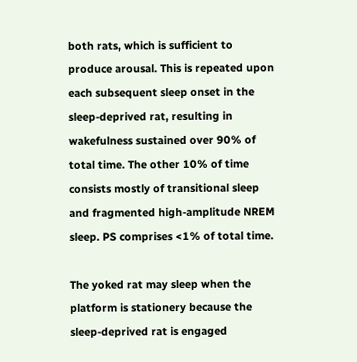both rats, which is sufficient to produce arousal. This is repeated upon each subsequent sleep onset in the sleep-deprived rat, resulting in wakefulness sustained over 90% of total time. The other 10% of time consists mostly of transitional sleep and fragmented high-amplitude NREM sleep. PS comprises <1% of total time.

The yoked rat may sleep when the platform is stationery because the sleep-deprived rat is engaged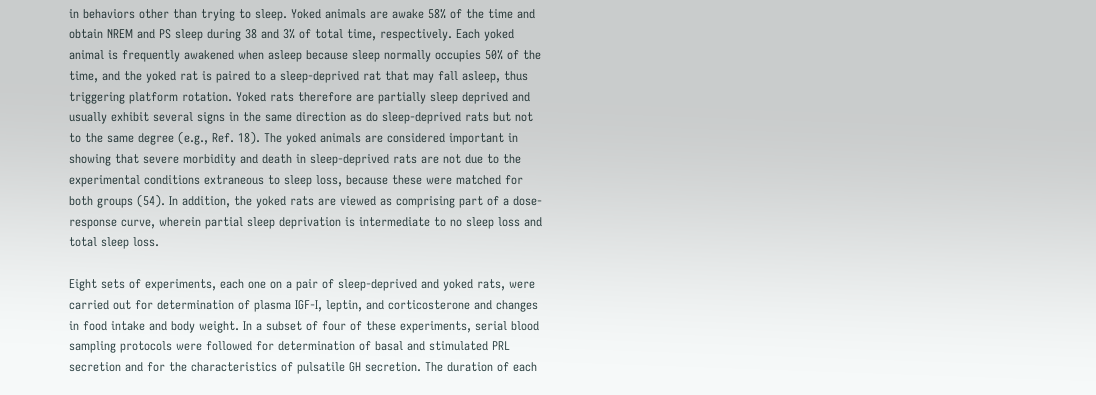in behaviors other than trying to sleep. Yoked animals are awake 58% of the time and obtain NREM and PS sleep during 38 and 3% of total time, respectively. Each yoked animal is frequently awakened when asleep because sleep normally occupies 50% of the time, and the yoked rat is paired to a sleep-deprived rat that may fall asleep, thus triggering platform rotation. Yoked rats therefore are partially sleep deprived and usually exhibit several signs in the same direction as do sleep-deprived rats but not to the same degree (e.g., Ref. 18). The yoked animals are considered important in showing that severe morbidity and death in sleep-deprived rats are not due to the experimental conditions extraneous to sleep loss, because these were matched for both groups (54). In addition, the yoked rats are viewed as comprising part of a dose-response curve, wherein partial sleep deprivation is intermediate to no sleep loss and total sleep loss.

Eight sets of experiments, each one on a pair of sleep-deprived and yoked rats, were carried out for determination of plasma IGF-I, leptin, and corticosterone and changes in food intake and body weight. In a subset of four of these experiments, serial blood sampling protocols were followed for determination of basal and stimulated PRL secretion and for the characteristics of pulsatile GH secretion. The duration of each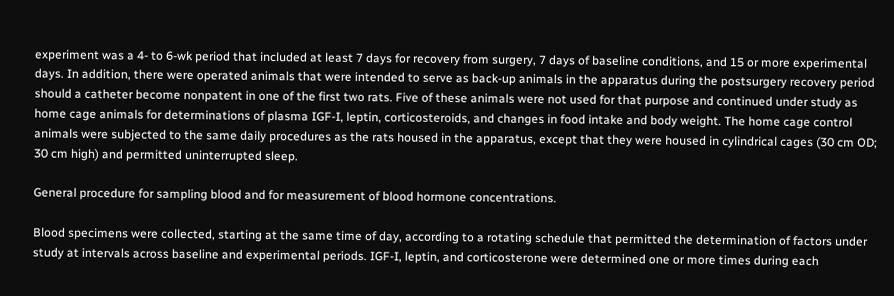experiment was a 4- to 6-wk period that included at least 7 days for recovery from surgery, 7 days of baseline conditions, and 15 or more experimental days. In addition, there were operated animals that were intended to serve as back-up animals in the apparatus during the postsurgery recovery period should a catheter become nonpatent in one of the first two rats. Five of these animals were not used for that purpose and continued under study as home cage animals for determinations of plasma IGF-I, leptin, corticosteroids, and changes in food intake and body weight. The home cage control animals were subjected to the same daily procedures as the rats housed in the apparatus, except that they were housed in cylindrical cages (30 cm OD; 30 cm high) and permitted uninterrupted sleep.

General procedure for sampling blood and for measurement of blood hormone concentrations.

Blood specimens were collected, starting at the same time of day, according to a rotating schedule that permitted the determination of factors under study at intervals across baseline and experimental periods. IGF-I, leptin, and corticosterone were determined one or more times during each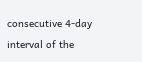consecutive 4-day interval of the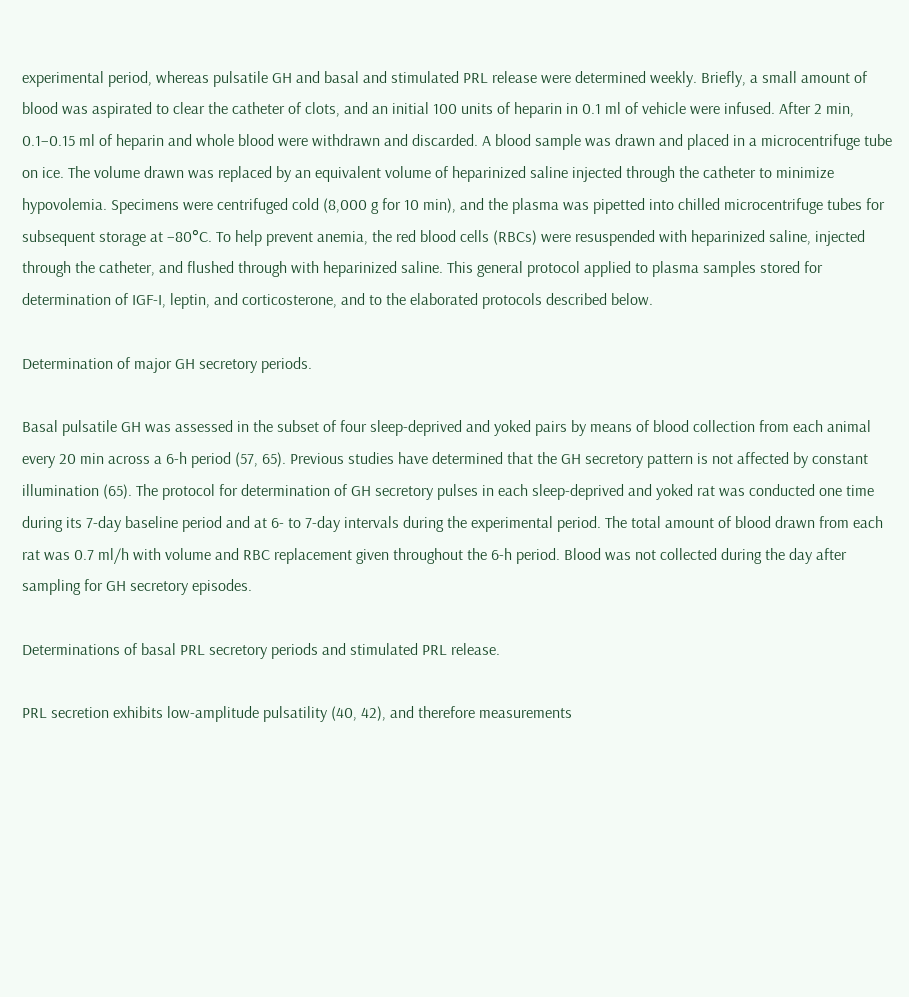experimental period, whereas pulsatile GH and basal and stimulated PRL release were determined weekly. Briefly, a small amount of blood was aspirated to clear the catheter of clots, and an initial 100 units of heparin in 0.1 ml of vehicle were infused. After 2 min, 0.1–0.15 ml of heparin and whole blood were withdrawn and discarded. A blood sample was drawn and placed in a microcentrifuge tube on ice. The volume drawn was replaced by an equivalent volume of heparinized saline injected through the catheter to minimize hypovolemia. Specimens were centrifuged cold (8,000 g for 10 min), and the plasma was pipetted into chilled microcentrifuge tubes for subsequent storage at −80°C. To help prevent anemia, the red blood cells (RBCs) were resuspended with heparinized saline, injected through the catheter, and flushed through with heparinized saline. This general protocol applied to plasma samples stored for determination of IGF-I, leptin, and corticosterone, and to the elaborated protocols described below.

Determination of major GH secretory periods.

Basal pulsatile GH was assessed in the subset of four sleep-deprived and yoked pairs by means of blood collection from each animal every 20 min across a 6-h period (57, 65). Previous studies have determined that the GH secretory pattern is not affected by constant illumination (65). The protocol for determination of GH secretory pulses in each sleep-deprived and yoked rat was conducted one time during its 7-day baseline period and at 6- to 7-day intervals during the experimental period. The total amount of blood drawn from each rat was 0.7 ml/h with volume and RBC replacement given throughout the 6-h period. Blood was not collected during the day after sampling for GH secretory episodes.

Determinations of basal PRL secretory periods and stimulated PRL release.

PRL secretion exhibits low-amplitude pulsatility (40, 42), and therefore measurements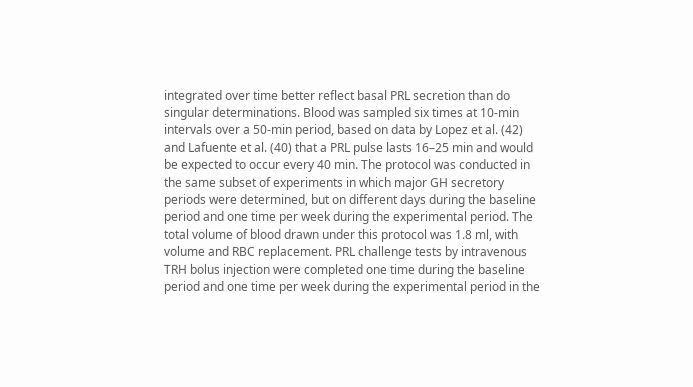integrated over time better reflect basal PRL secretion than do singular determinations. Blood was sampled six times at 10-min intervals over a 50-min period, based on data by Lopez et al. (42) and Lafuente et al. (40) that a PRL pulse lasts 16–25 min and would be expected to occur every 40 min. The protocol was conducted in the same subset of experiments in which major GH secretory periods were determined, but on different days during the baseline period and one time per week during the experimental period. The total volume of blood drawn under this protocol was 1.8 ml, with volume and RBC replacement. PRL challenge tests by intravenous TRH bolus injection were completed one time during the baseline period and one time per week during the experimental period in the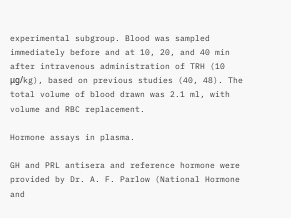experimental subgroup. Blood was sampled immediately before and at 10, 20, and 40 min after intravenous administration of TRH (10 μg/kg), based on previous studies (40, 48). The total volume of blood drawn was 2.1 ml, with volume and RBC replacement.

Hormone assays in plasma.

GH and PRL antisera and reference hormone were provided by Dr. A. F. Parlow (National Hormone and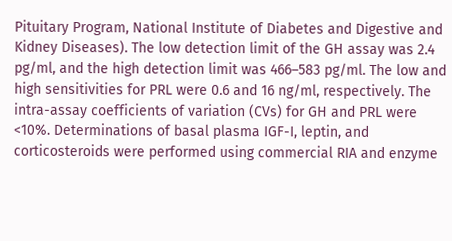Pituitary Program, National Institute of Diabetes and Digestive and Kidney Diseases). The low detection limit of the GH assay was 2.4 pg/ml, and the high detection limit was 466–583 pg/ml. The low and high sensitivities for PRL were 0.6 and 16 ng/ml, respectively. The intra-assay coefficients of variation (CVs) for GH and PRL were <10%. Determinations of basal plasma IGF-I, leptin, and corticosteroids were performed using commercial RIA and enzyme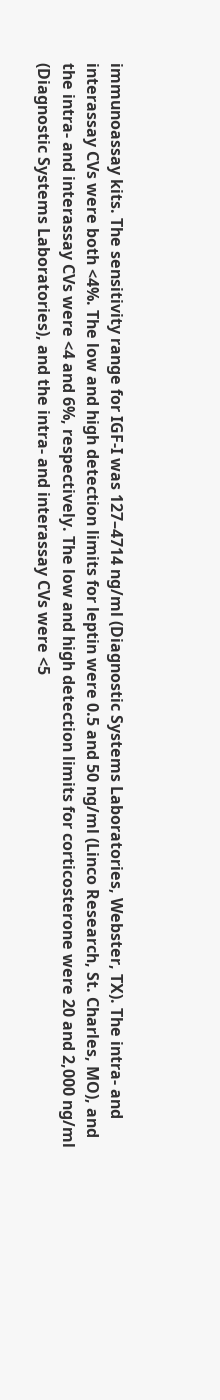immunoassay kits. The sensitivity range for IGF-I was 127–4714 ng/ml (Diagnostic Systems Laboratories, Webster, TX). The intra- and interassay CVs were both <4%. The low and high detection limits for leptin were 0.5 and 50 ng/ml (Linco Research, St. Charles, MO), and the intra- and interassay CVs were <4 and 6%, respectively. The low and high detection limits for corticosterone were 20 and 2,000 ng/ml (Diagnostic Systems Laboratories), and the intra- and interassay CVs were <5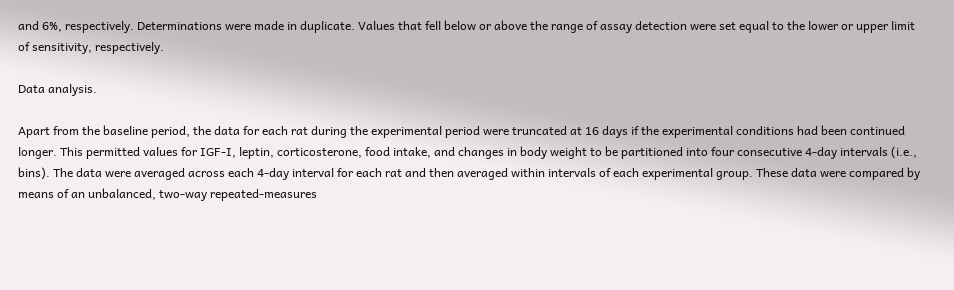and 6%, respectively. Determinations were made in duplicate. Values that fell below or above the range of assay detection were set equal to the lower or upper limit of sensitivity, respectively.

Data analysis.

Apart from the baseline period, the data for each rat during the experimental period were truncated at 16 days if the experimental conditions had been continued longer. This permitted values for IGF-I, leptin, corticosterone, food intake, and changes in body weight to be partitioned into four consecutive 4-day intervals (i.e., bins). The data were averaged across each 4-day interval for each rat and then averaged within intervals of each experimental group. These data were compared by means of an unbalanced, two-way repeated-measures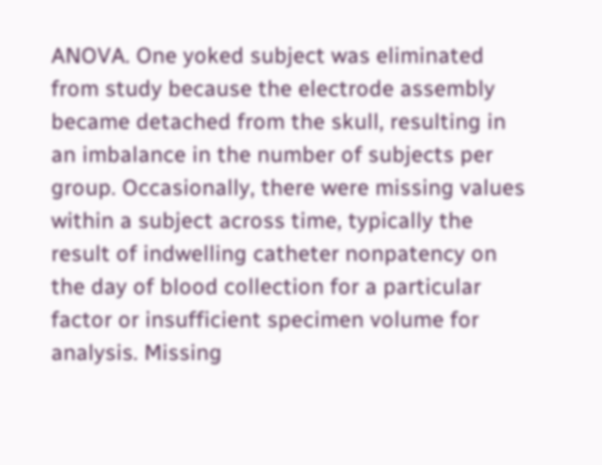ANOVA. One yoked subject was eliminated from study because the electrode assembly became detached from the skull, resulting in an imbalance in the number of subjects per group. Occasionally, there were missing values within a subject across time, typically the result of indwelling catheter nonpatency on the day of blood collection for a particular factor or insufficient specimen volume for analysis. Missing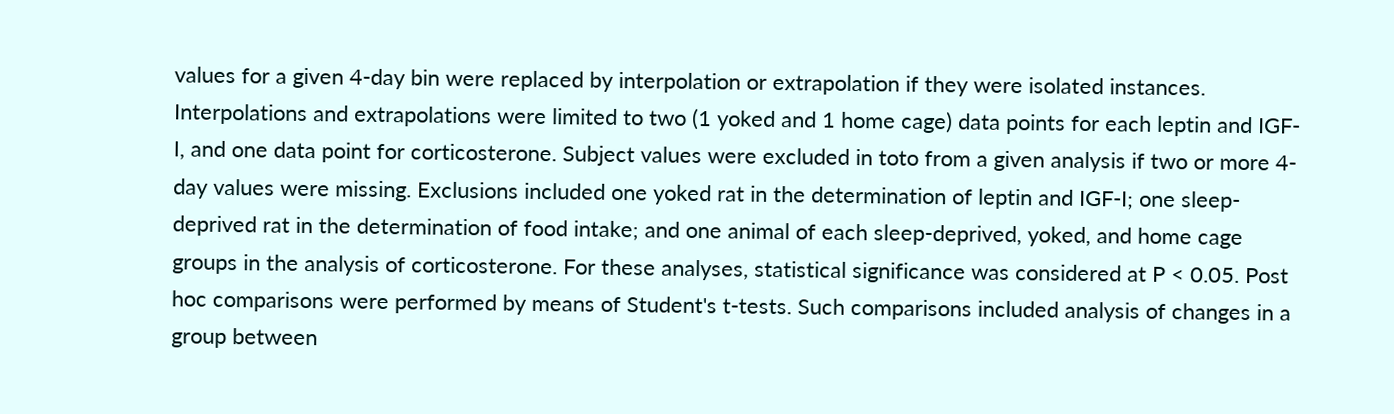values for a given 4-day bin were replaced by interpolation or extrapolation if they were isolated instances. Interpolations and extrapolations were limited to two (1 yoked and 1 home cage) data points for each leptin and IGF-I, and one data point for corticosterone. Subject values were excluded in toto from a given analysis if two or more 4-day values were missing. Exclusions included one yoked rat in the determination of leptin and IGF-I; one sleep-deprived rat in the determination of food intake; and one animal of each sleep-deprived, yoked, and home cage groups in the analysis of corticosterone. For these analyses, statistical significance was considered at P < 0.05. Post hoc comparisons were performed by means of Student's t-tests. Such comparisons included analysis of changes in a group between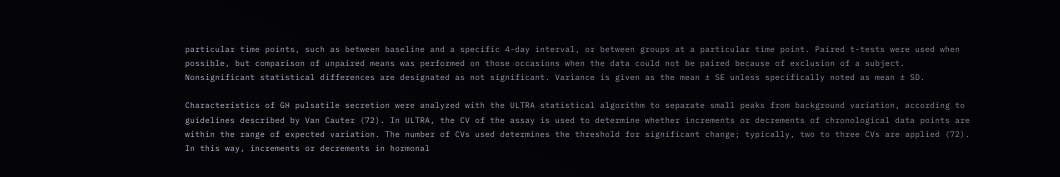particular time points, such as between baseline and a specific 4-day interval, or between groups at a particular time point. Paired t-tests were used when possible, but comparison of unpaired means was performed on those occasions when the data could not be paired because of exclusion of a subject. Nonsignificant statistical differences are designated as not significant. Variance is given as the mean ± SE unless specifically noted as mean ± SD.

Characteristics of GH pulsatile secretion were analyzed with the ULTRA statistical algorithm to separate small peaks from background variation, according to guidelines described by Van Cauter (72). In ULTRA, the CV of the assay is used to determine whether increments or decrements of chronological data points are within the range of expected variation. The number of CVs used determines the threshold for significant change; typically, two to three CVs are applied (72). In this way, increments or decrements in hormonal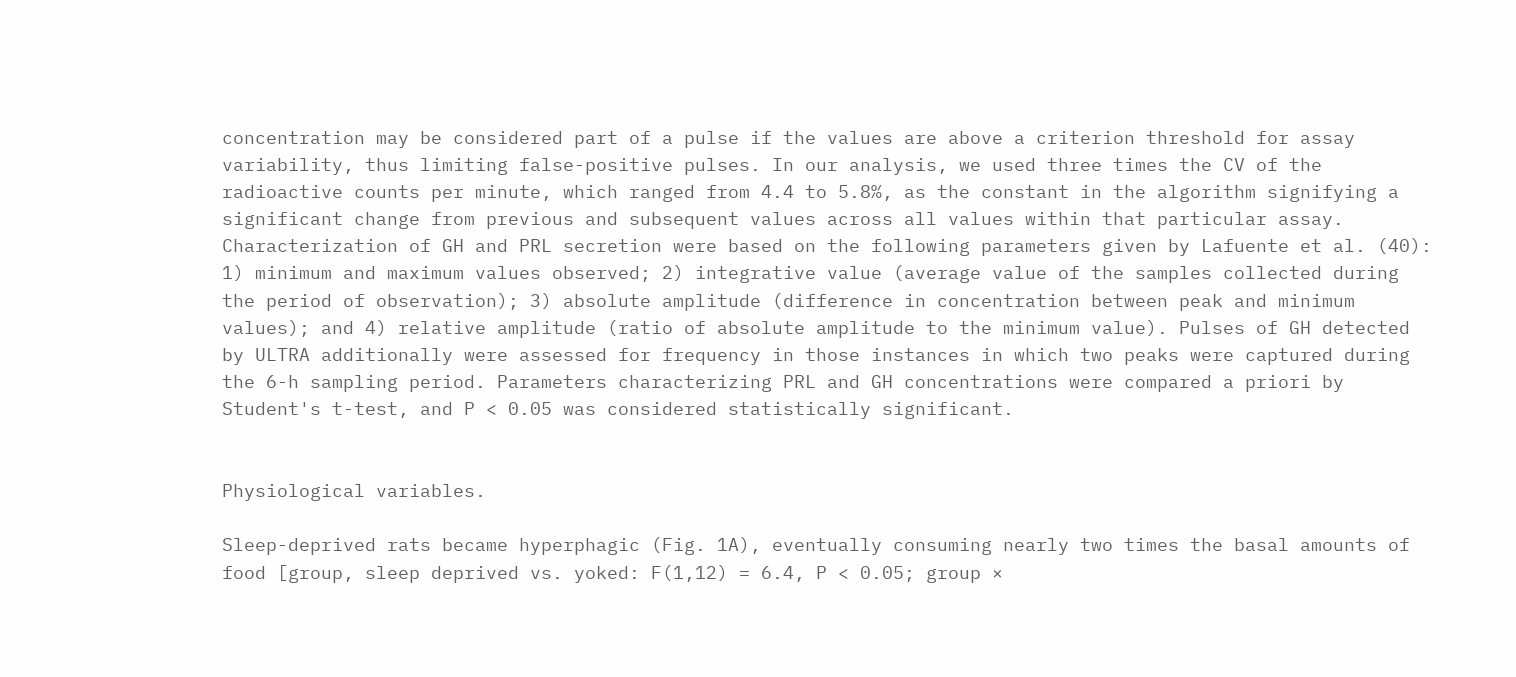concentration may be considered part of a pulse if the values are above a criterion threshold for assay variability, thus limiting false-positive pulses. In our analysis, we used three times the CV of the radioactive counts per minute, which ranged from 4.4 to 5.8%, as the constant in the algorithm signifying a significant change from previous and subsequent values across all values within that particular assay. Characterization of GH and PRL secretion were based on the following parameters given by Lafuente et al. (40): 1) minimum and maximum values observed; 2) integrative value (average value of the samples collected during the period of observation); 3) absolute amplitude (difference in concentration between peak and minimum values); and 4) relative amplitude (ratio of absolute amplitude to the minimum value). Pulses of GH detected by ULTRA additionally were assessed for frequency in those instances in which two peaks were captured during the 6-h sampling period. Parameters characterizing PRL and GH concentrations were compared a priori by Student's t-test, and P < 0.05 was considered statistically significant.


Physiological variables.

Sleep-deprived rats became hyperphagic (Fig. 1A), eventually consuming nearly two times the basal amounts of food [group, sleep deprived vs. yoked: F(1,12) = 6.4, P < 0.05; group ×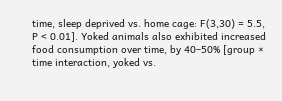time, sleep deprived vs. home cage: F(3,30) = 5.5, P < 0.01]. Yoked animals also exhibited increased food consumption over time, by 40–50% [group × time interaction, yoked vs.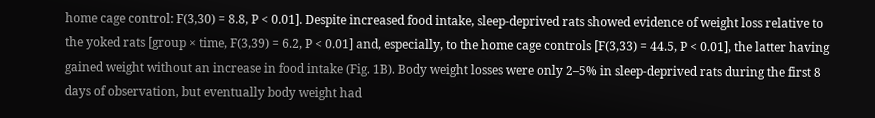home cage control: F(3,30) = 8.8, P < 0.01]. Despite increased food intake, sleep-deprived rats showed evidence of weight loss relative to the yoked rats [group × time, F(3,39) = 6.2, P < 0.01] and, especially, to the home cage controls [F(3,33) = 44.5, P < 0.01], the latter having gained weight without an increase in food intake (Fig. 1B). Body weight losses were only 2–5% in sleep-deprived rats during the first 8 days of observation, but eventually body weight had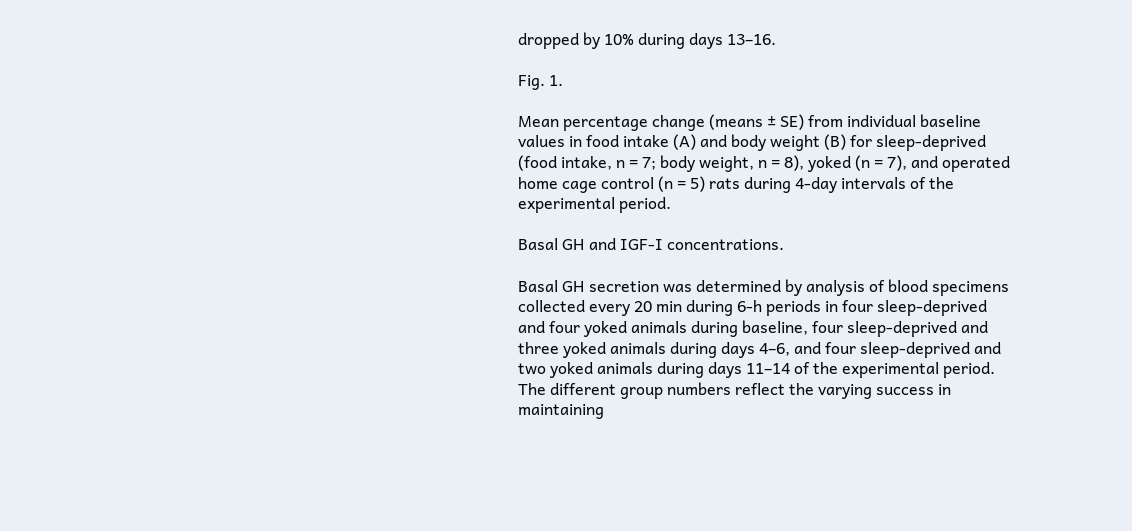dropped by 10% during days 13–16.

Fig. 1.

Mean percentage change (means ± SE) from individual baseline values in food intake (A) and body weight (B) for sleep-deprived (food intake, n = 7; body weight, n = 8), yoked (n = 7), and operated home cage control (n = 5) rats during 4-day intervals of the experimental period.

Basal GH and IGF-I concentrations.

Basal GH secretion was determined by analysis of blood specimens collected every 20 min during 6-h periods in four sleep-deprived and four yoked animals during baseline, four sleep-deprived and three yoked animals during days 4–6, and four sleep-deprived and two yoked animals during days 11–14 of the experimental period. The different group numbers reflect the varying success in maintaining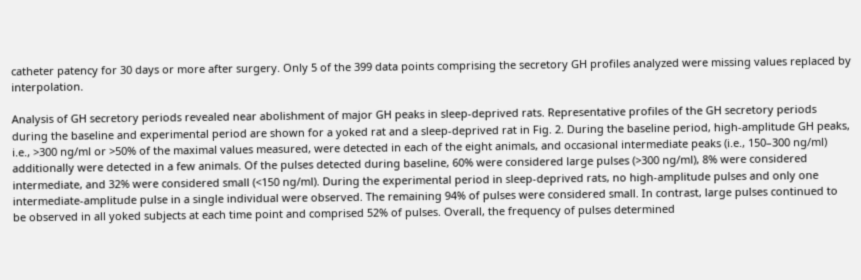catheter patency for 30 days or more after surgery. Only 5 of the 399 data points comprising the secretory GH profiles analyzed were missing values replaced by interpolation.

Analysis of GH secretory periods revealed near abolishment of major GH peaks in sleep-deprived rats. Representative profiles of the GH secretory periods during the baseline and experimental period are shown for a yoked rat and a sleep-deprived rat in Fig. 2. During the baseline period, high-amplitude GH peaks, i.e., >300 ng/ml or >50% of the maximal values measured, were detected in each of the eight animals, and occasional intermediate peaks (i.e., 150–300 ng/ml) additionally were detected in a few animals. Of the pulses detected during baseline, 60% were considered large pulses (>300 ng/ml), 8% were considered intermediate, and 32% were considered small (<150 ng/ml). During the experimental period in sleep-deprived rats, no high-amplitude pulses and only one intermediate-amplitude pulse in a single individual were observed. The remaining 94% of pulses were considered small. In contrast, large pulses continued to be observed in all yoked subjects at each time point and comprised 52% of pulses. Overall, the frequency of pulses determined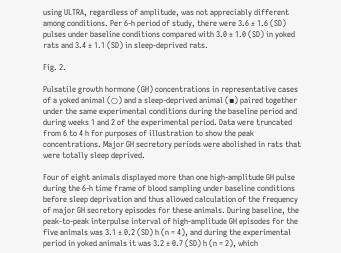using ULTRA, regardless of amplitude, was not appreciably different among conditions. Per 6-h period of study, there were 3.6 ± 1.6 (SD) pulses under baseline conditions compared with 3.0 ± 1.0 (SD) in yoked rats and 3.4 ± 1.1 (SD) in sleep-deprived rats.

Fig. 2.

Pulsatile growth hormone (GH) concentrations in representative cases of a yoked animal (○) and a sleep-deprived animal (▪) paired together under the same experimental conditions during the baseline period and during weeks 1 and 2 of the experimental period. Data were truncated from 6 to 4 h for purposes of illustration to show the peak concentrations. Major GH secretory periods were abolished in rats that were totally sleep deprived.

Four of eight animals displayed more than one high-amplitude GH pulse during the 6-h time frame of blood sampling under baseline conditions before sleep deprivation and thus allowed calculation of the frequency of major GH secretory episodes for these animals. During baseline, the peak-to-peak interpulse interval of high-amplitude GH episodes for the five animals was 3.1 ± 0.2 (SD) h (n = 4), and during the experimental period in yoked animals it was 3.2 ± 0.7 (SD) h (n = 2), which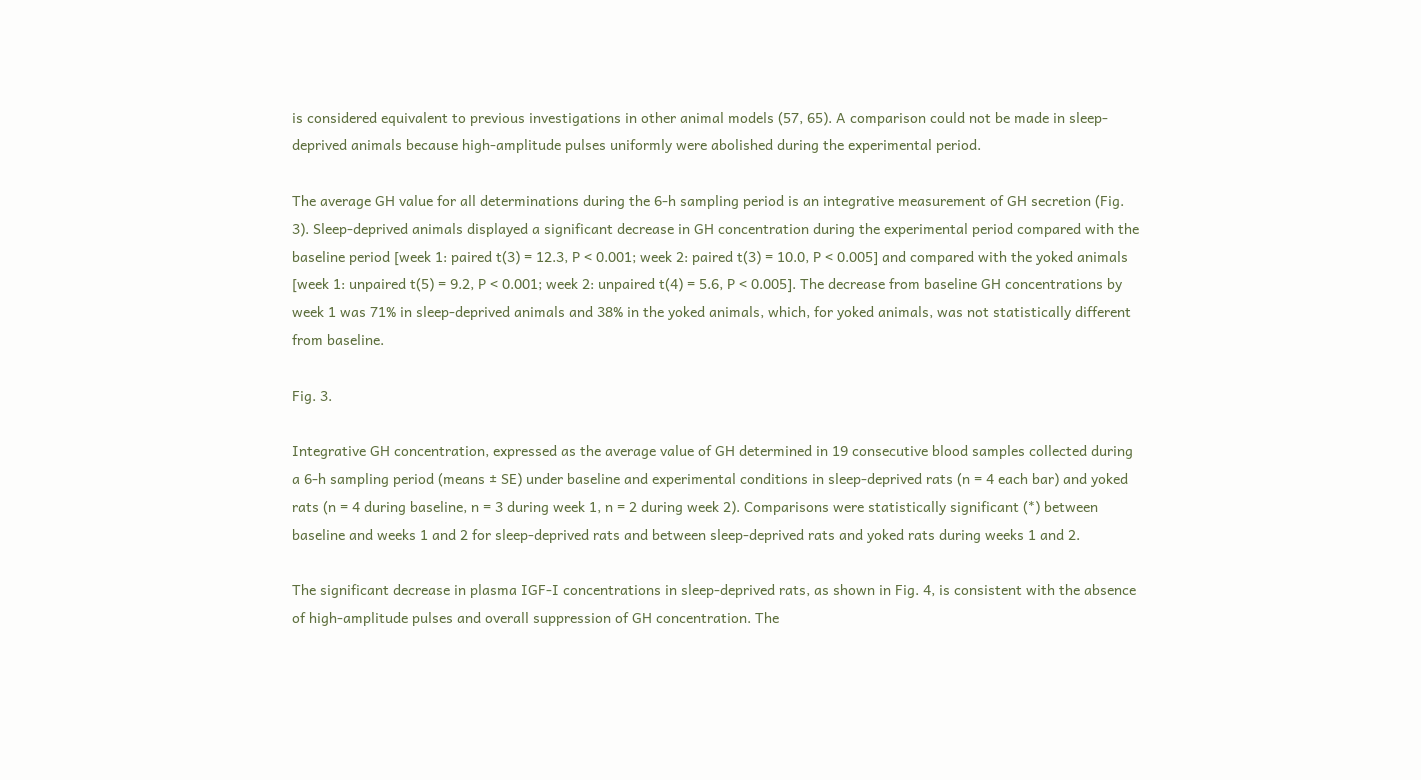is considered equivalent to previous investigations in other animal models (57, 65). A comparison could not be made in sleep-deprived animals because high-amplitude pulses uniformly were abolished during the experimental period.

The average GH value for all determinations during the 6-h sampling period is an integrative measurement of GH secretion (Fig. 3). Sleep-deprived animals displayed a significant decrease in GH concentration during the experimental period compared with the baseline period [week 1: paired t(3) = 12.3, P < 0.001; week 2: paired t(3) = 10.0, P < 0.005] and compared with the yoked animals [week 1: unpaired t(5) = 9.2, P < 0.001; week 2: unpaired t(4) = 5.6, P < 0.005]. The decrease from baseline GH concentrations by week 1 was 71% in sleep-deprived animals and 38% in the yoked animals, which, for yoked animals, was not statistically different from baseline.

Fig. 3.

Integrative GH concentration, expressed as the average value of GH determined in 19 consecutive blood samples collected during a 6-h sampling period (means ± SE) under baseline and experimental conditions in sleep-deprived rats (n = 4 each bar) and yoked rats (n = 4 during baseline, n = 3 during week 1, n = 2 during week 2). Comparisons were statistically significant (*) between baseline and weeks 1 and 2 for sleep-deprived rats and between sleep-deprived rats and yoked rats during weeks 1 and 2.

The significant decrease in plasma IGF-I concentrations in sleep-deprived rats, as shown in Fig. 4, is consistent with the absence of high-amplitude pulses and overall suppression of GH concentration. The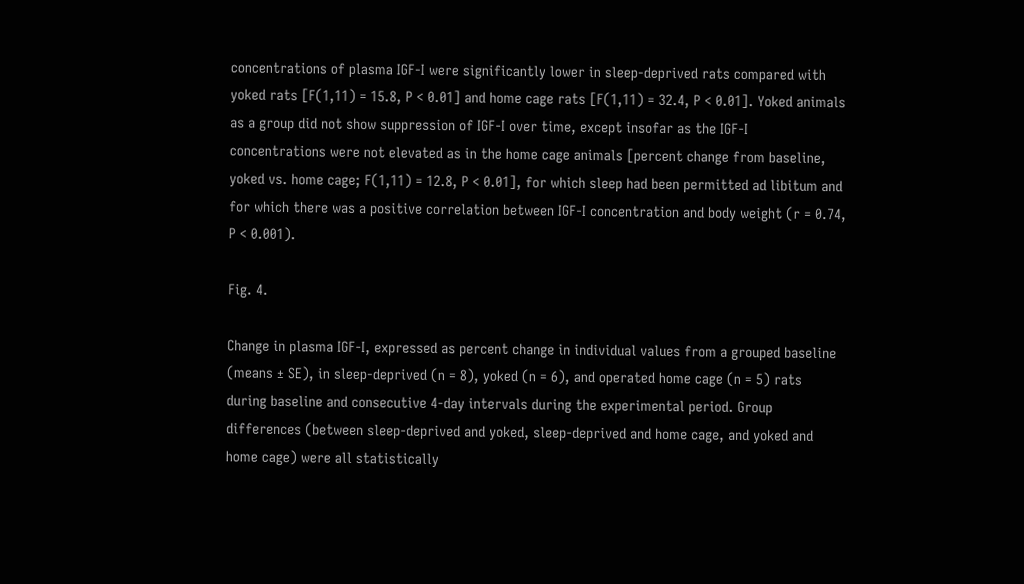concentrations of plasma IGF-I were significantly lower in sleep-deprived rats compared with yoked rats [F(1,11) = 15.8, P < 0.01] and home cage rats [F(1,11) = 32.4, P < 0.01]. Yoked animals as a group did not show suppression of IGF-I over time, except insofar as the IGF-I concentrations were not elevated as in the home cage animals [percent change from baseline, yoked vs. home cage; F(1,11) = 12.8, P < 0.01], for which sleep had been permitted ad libitum and for which there was a positive correlation between IGF-I concentration and body weight (r = 0.74, P < 0.001).

Fig. 4.

Change in plasma IGF-I, expressed as percent change in individual values from a grouped baseline (means ± SE), in sleep-deprived (n = 8), yoked (n = 6), and operated home cage (n = 5) rats during baseline and consecutive 4-day intervals during the experimental period. Group differences (between sleep-deprived and yoked, sleep-deprived and home cage, and yoked and home cage) were all statistically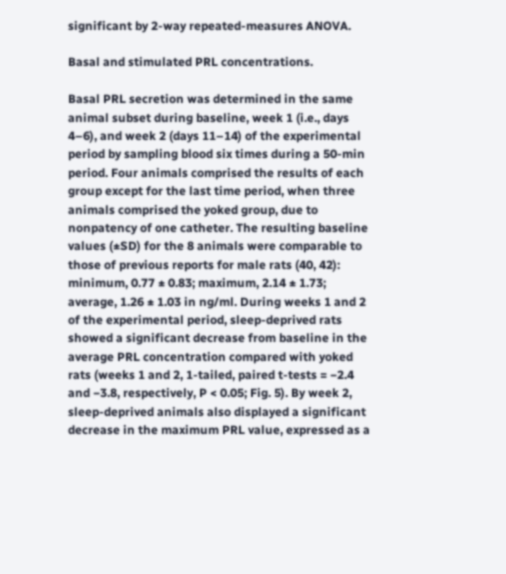significant by 2-way repeated-measures ANOVA.

Basal and stimulated PRL concentrations.

Basal PRL secretion was determined in the same animal subset during baseline, week 1 (i.e., days 4–6), and week 2 (days 11–14) of the experimental period by sampling blood six times during a 50-min period. Four animals comprised the results of each group except for the last time period, when three animals comprised the yoked group, due to nonpatency of one catheter. The resulting baseline values (±SD) for the 8 animals were comparable to those of previous reports for male rats (40, 42): minimum, 0.77 ± 0.83; maximum, 2.14 ± 1.73; average, 1.26 ± 1.03 in ng/ml. During weeks 1 and 2 of the experimental period, sleep-deprived rats showed a significant decrease from baseline in the average PRL concentration compared with yoked rats (weeks 1 and 2, 1-tailed, paired t-tests = −2.4 and −3.8, respectively, P < 0.05; Fig. 5). By week 2, sleep-deprived animals also displayed a significant decrease in the maximum PRL value, expressed as a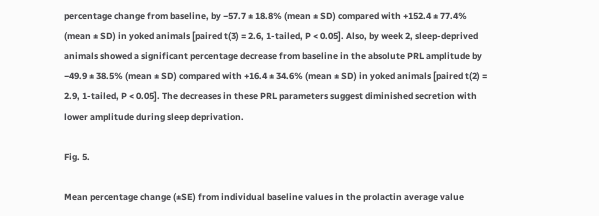percentage change from baseline, by −57.7 ± 18.8% (mean ± SD) compared with +152.4 ± 77.4% (mean ± SD) in yoked animals [paired t(3) = 2.6, 1-tailed, P < 0.05]. Also, by week 2, sleep-deprived animals showed a significant percentage decrease from baseline in the absolute PRL amplitude by −49.9 ± 38.5% (mean ± SD) compared with +16.4 ± 34.6% (mean ± SD) in yoked animals [paired t(2) = 2.9, 1-tailed, P < 0.05]. The decreases in these PRL parameters suggest diminished secretion with lower amplitude during sleep deprivation.

Fig. 5.

Mean percentage change (±SE) from individual baseline values in the prolactin average value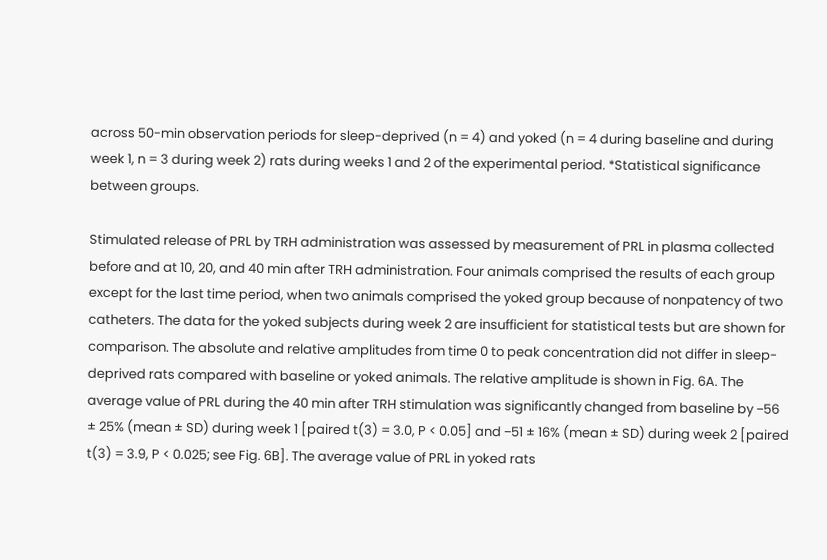across 50-min observation periods for sleep-deprived (n = 4) and yoked (n = 4 during baseline and during week 1, n = 3 during week 2) rats during weeks 1 and 2 of the experimental period. *Statistical significance between groups.

Stimulated release of PRL by TRH administration was assessed by measurement of PRL in plasma collected before and at 10, 20, and 40 min after TRH administration. Four animals comprised the results of each group except for the last time period, when two animals comprised the yoked group because of nonpatency of two catheters. The data for the yoked subjects during week 2 are insufficient for statistical tests but are shown for comparison. The absolute and relative amplitudes from time 0 to peak concentration did not differ in sleep-deprived rats compared with baseline or yoked animals. The relative amplitude is shown in Fig. 6A. The average value of PRL during the 40 min after TRH stimulation was significantly changed from baseline by −56 ± 25% (mean ± SD) during week 1 [paired t(3) = 3.0, P < 0.05] and −51 ± 16% (mean ± SD) during week 2 [paired t(3) = 3.9, P < 0.025; see Fig. 6B]. The average value of PRL in yoked rats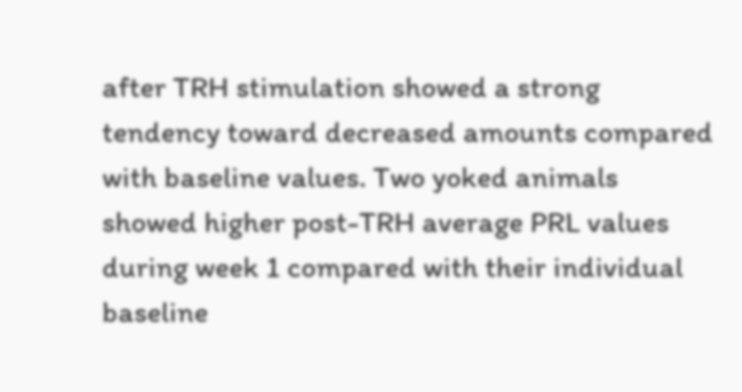after TRH stimulation showed a strong tendency toward decreased amounts compared with baseline values. Two yoked animals showed higher post-TRH average PRL values during week 1 compared with their individual baseline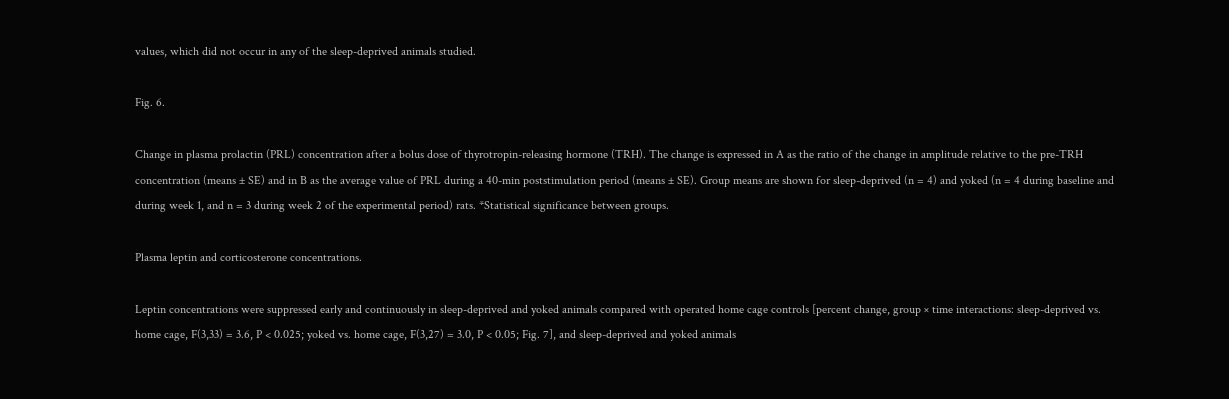values, which did not occur in any of the sleep-deprived animals studied.

Fig. 6.

Change in plasma prolactin (PRL) concentration after a bolus dose of thyrotropin-releasing hormone (TRH). The change is expressed in A as the ratio of the change in amplitude relative to the pre-TRH concentration (means ± SE) and in B as the average value of PRL during a 40-min poststimulation period (means ± SE). Group means are shown for sleep-deprived (n = 4) and yoked (n = 4 during baseline and during week 1, and n = 3 during week 2 of the experimental period) rats. *Statistical significance between groups.

Plasma leptin and corticosterone concentrations.

Leptin concentrations were suppressed early and continuously in sleep-deprived and yoked animals compared with operated home cage controls [percent change, group × time interactions: sleep-deprived vs. home cage, F(3,33) = 3.6, P < 0.025; yoked vs. home cage, F(3,27) = 3.0, P < 0.05; Fig. 7], and sleep-deprived and yoked animals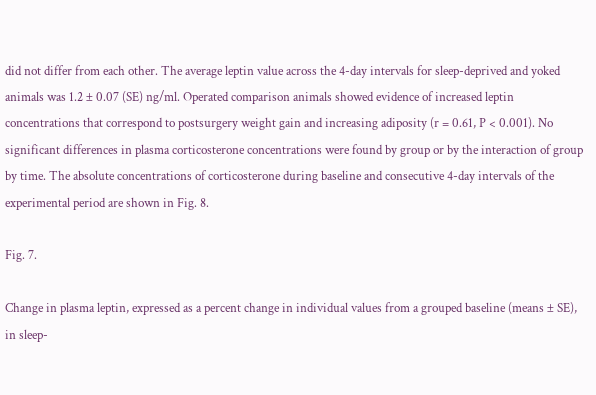did not differ from each other. The average leptin value across the 4-day intervals for sleep-deprived and yoked animals was 1.2 ± 0.07 (SE) ng/ml. Operated comparison animals showed evidence of increased leptin concentrations that correspond to postsurgery weight gain and increasing adiposity (r = 0.61, P < 0.001). No significant differences in plasma corticosterone concentrations were found by group or by the interaction of group by time. The absolute concentrations of corticosterone during baseline and consecutive 4-day intervals of the experimental period are shown in Fig. 8.

Fig. 7.

Change in plasma leptin, expressed as a percent change in individual values from a grouped baseline (means ± SE), in sleep-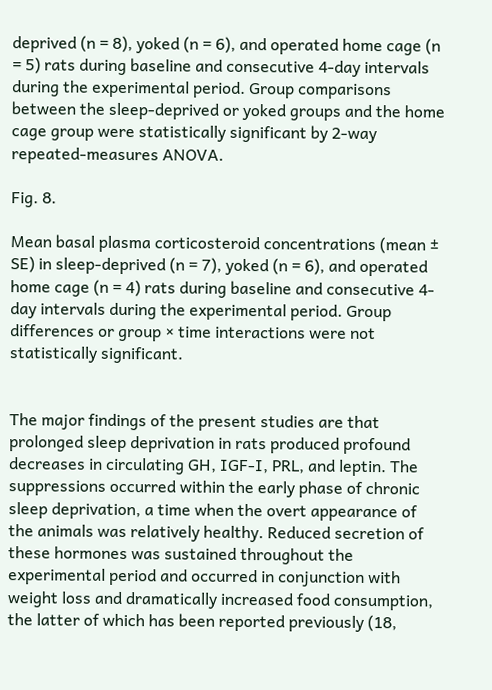deprived (n = 8), yoked (n = 6), and operated home cage (n = 5) rats during baseline and consecutive 4-day intervals during the experimental period. Group comparisons between the sleep-deprived or yoked groups and the home cage group were statistically significant by 2-way repeated-measures ANOVA.

Fig. 8.

Mean basal plasma corticosteroid concentrations (mean ± SE) in sleep-deprived (n = 7), yoked (n = 6), and operated home cage (n = 4) rats during baseline and consecutive 4-day intervals during the experimental period. Group differences or group × time interactions were not statistically significant.


The major findings of the present studies are that prolonged sleep deprivation in rats produced profound decreases in circulating GH, IGF-I, PRL, and leptin. The suppressions occurred within the early phase of chronic sleep deprivation, a time when the overt appearance of the animals was relatively healthy. Reduced secretion of these hormones was sustained throughout the experimental period and occurred in conjunction with weight loss and dramatically increased food consumption, the latter of which has been reported previously (18,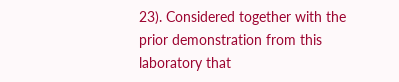23). Considered together with the prior demonstration from this laboratory that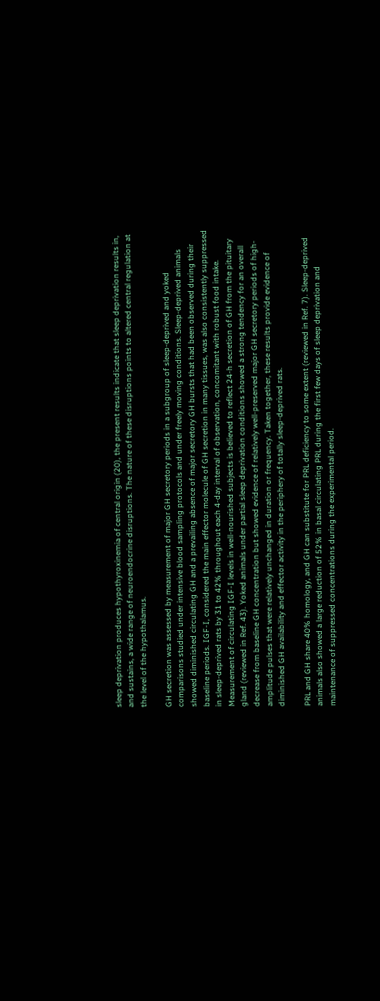sleep deprivation produces hypothyroxinemia of central origin (20), the present results indicate that sleep deprivation results in, and sustains, a wide range of neuroendocrine disruptions. The nature of these disruptions points to altered central regulation at the level of the hypothalamus.

GH secretion was assessed by measurement of major GH secretory periods in a subgroup of sleep-deprived and yoked comparisons studied under intensive blood sampling protocols and under freely moving conditions. Sleep-deprived animals showed diminished circulating GH and a prevailing absence of major secretory GH bursts that had been observed during their baseline periods. IGF-I, considered the main effector molecule of GH secretion in many tissues, was also consistently suppressed in sleep-deprived rats by 31 to 42% throughout each 4-day interval of observation, concomitant with robust food intake. Measurement of circulating IGF-I levels in well-nourished subjects is believed to reflect 24-h secretion of GH from the pituitary gland (reviewed in Ref. 43). Yoked animals under partial sleep deprivation conditions showed a strong tendency for an overall decrease from baseline GH concentration but showed evidence of relatively well-preserved major GH secretory periods of high-amplitude pulses that were relatively unchanged in duration or frequency. Taken together, these results provide evidence of diminished GH availability and effector activity in the periphery of totally sleep-deprived rats.

PRL and GH share 40% homology, and GH can substitute for PRL deficiency to some extent (reviewed in Ref. 7). Sleep-deprived animals also showed a large reduction of 52% in basal circulating PRL during the first few days of sleep deprivation and maintenance of suppressed concentrations during the experimental period.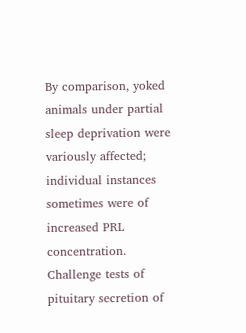By comparison, yoked animals under partial sleep deprivation were variously affected; individual instances sometimes were of increased PRL concentration. Challenge tests of pituitary secretion of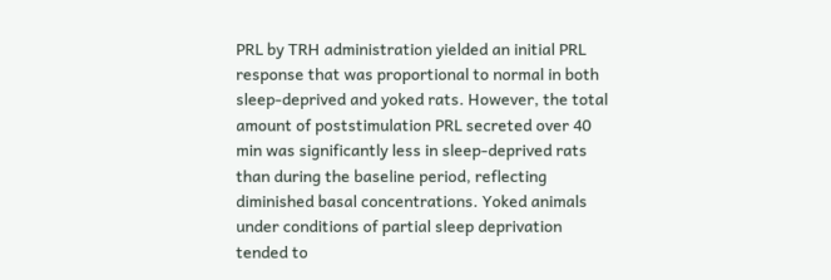PRL by TRH administration yielded an initial PRL response that was proportional to normal in both sleep-deprived and yoked rats. However, the total amount of poststimulation PRL secreted over 40 min was significantly less in sleep-deprived rats than during the baseline period, reflecting diminished basal concentrations. Yoked animals under conditions of partial sleep deprivation tended to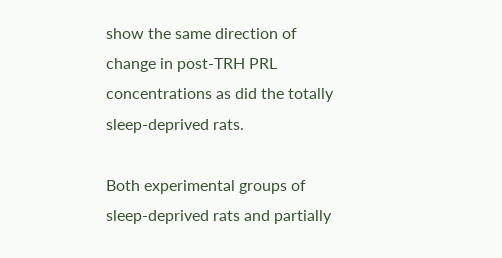show the same direction of change in post-TRH PRL concentrations as did the totally sleep-deprived rats.

Both experimental groups of sleep-deprived rats and partially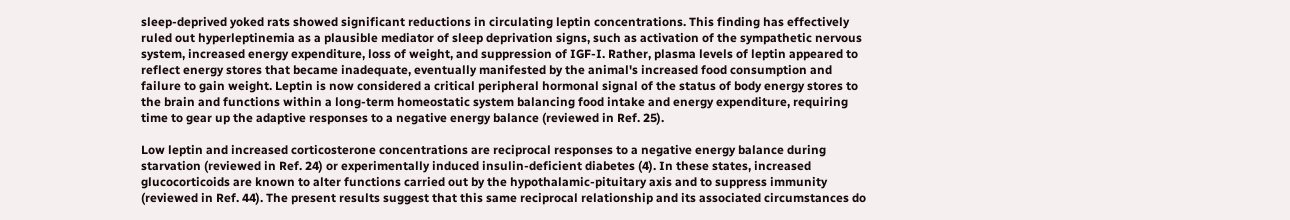sleep-deprived yoked rats showed significant reductions in circulating leptin concentrations. This finding has effectively ruled out hyperleptinemia as a plausible mediator of sleep deprivation signs, such as activation of the sympathetic nervous system, increased energy expenditure, loss of weight, and suppression of IGF-I. Rather, plasma levels of leptin appeared to reflect energy stores that became inadequate, eventually manifested by the animal's increased food consumption and failure to gain weight. Leptin is now considered a critical peripheral hormonal signal of the status of body energy stores to the brain and functions within a long-term homeostatic system balancing food intake and energy expenditure, requiring time to gear up the adaptive responses to a negative energy balance (reviewed in Ref. 25).

Low leptin and increased corticosterone concentrations are reciprocal responses to a negative energy balance during starvation (reviewed in Ref. 24) or experimentally induced insulin-deficient diabetes (4). In these states, increased glucocorticoids are known to alter functions carried out by the hypothalamic-pituitary axis and to suppress immunity (reviewed in Ref. 44). The present results suggest that this same reciprocal relationship and its associated circumstances do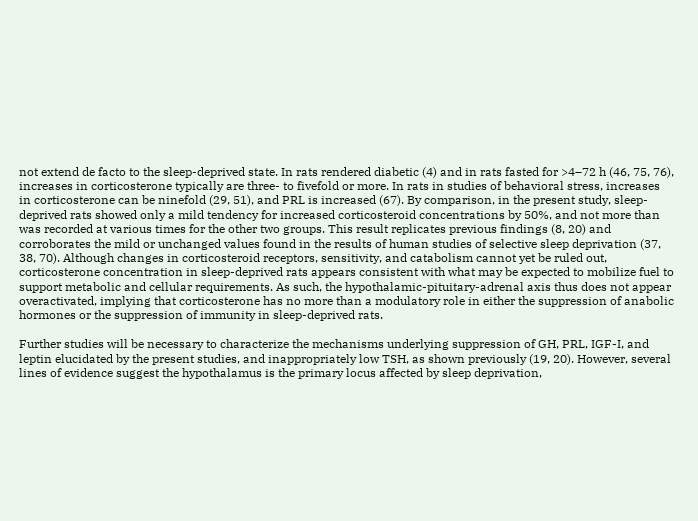not extend de facto to the sleep-deprived state. In rats rendered diabetic (4) and in rats fasted for >4–72 h (46, 75, 76), increases in corticosterone typically are three- to fivefold or more. In rats in studies of behavioral stress, increases in corticosterone can be ninefold (29, 51), and PRL is increased (67). By comparison, in the present study, sleep-deprived rats showed only a mild tendency for increased corticosteroid concentrations by 50%, and not more than was recorded at various times for the other two groups. This result replicates previous findings (8, 20) and corroborates the mild or unchanged values found in the results of human studies of selective sleep deprivation (37, 38, 70). Although changes in corticosteroid receptors, sensitivity, and catabolism cannot yet be ruled out, corticosterone concentration in sleep-deprived rats appears consistent with what may be expected to mobilize fuel to support metabolic and cellular requirements. As such, the hypothalamic-pituitary-adrenal axis thus does not appear overactivated, implying that corticosterone has no more than a modulatory role in either the suppression of anabolic hormones or the suppression of immunity in sleep-deprived rats.

Further studies will be necessary to characterize the mechanisms underlying suppression of GH, PRL, IGF-I, and leptin elucidated by the present studies, and inappropriately low TSH, as shown previously (19, 20). However, several lines of evidence suggest the hypothalamus is the primary locus affected by sleep deprivation,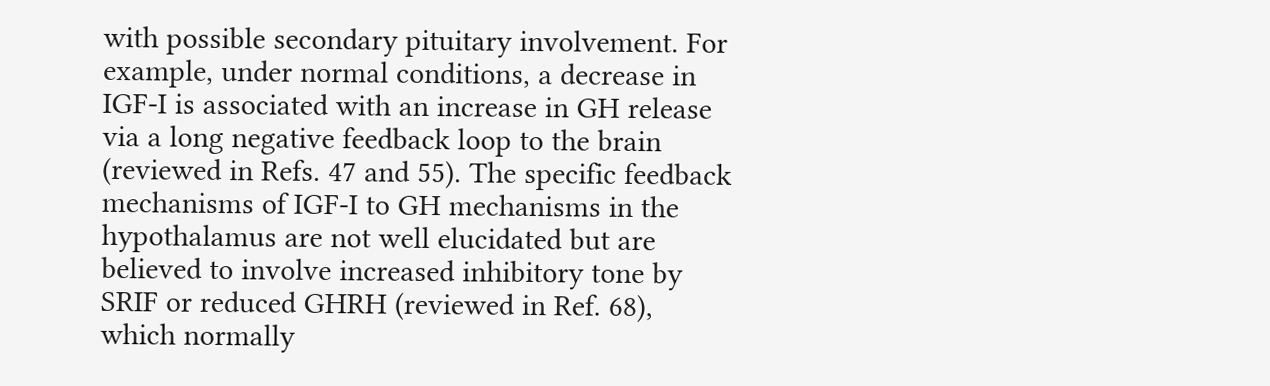with possible secondary pituitary involvement. For example, under normal conditions, a decrease in IGF-I is associated with an increase in GH release via a long negative feedback loop to the brain (reviewed in Refs. 47 and 55). The specific feedback mechanisms of IGF-I to GH mechanisms in the hypothalamus are not well elucidated but are believed to involve increased inhibitory tone by SRIF or reduced GHRH (reviewed in Ref. 68), which normally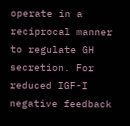operate in a reciprocal manner to regulate GH secretion. For reduced IGF-I negative feedback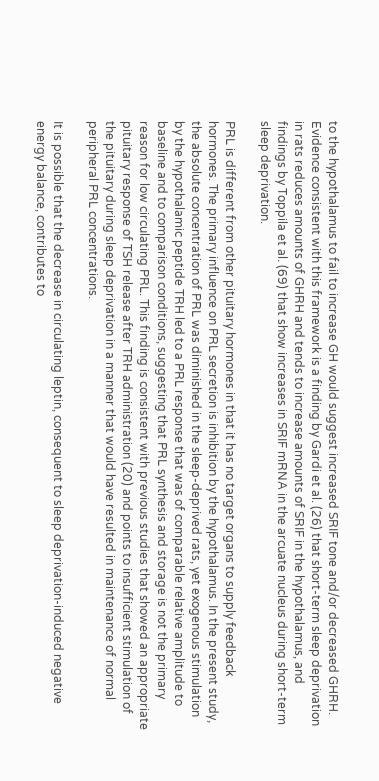to the hypothalamus to fail to increase GH would suggest increased SRIF tone and/or decreased GHRH. Evidence consistent with this framework is a finding by Gardi et al. (26) that short-term sleep deprivation in rats reduces amounts of GHRH and tends to increase amounts of SRIF in the hypothalamus, and findings by Toppila et al. (69) that show increases in SRIF mRNA in the arcuate nucleus during short-term sleep deprivation.

PRL is different from other pituitary hormones in that it has no target organs to supply feedback hormones. The primary influence on PRL secretion is inhibition by the hypothalamus. In the present study, the absolute concentration of PRL was diminished in the sleep-deprived rats, yet exogenous stimulation by the hypothalamic peptide TRH led to a PRL response that was of comparable relative amplitude to baseline and to comparison conditions, suggesting that PRL synthesis and storage is not the primary reason for low circulating PRL. This finding is consistent with previous studies that showed an appropriate pituitary response of TSH release after TRH administration (20) and points to insufficient stimulation of the pituitary during sleep deprivation in a manner that would have resulted in maintenance of normal peripheral PRL concentrations.

It is possible that the decrease in circulating leptin, consequent to sleep deprivation-induced negative energy balance, contributes to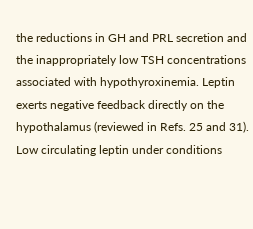the reductions in GH and PRL secretion and the inappropriately low TSH concentrations associated with hypothyroxinemia. Leptin exerts negative feedback directly on the hypothalamus (reviewed in Refs. 25 and 31). Low circulating leptin under conditions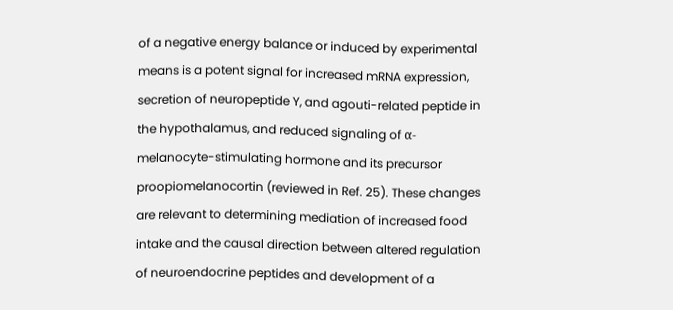of a negative energy balance or induced by experimental means is a potent signal for increased mRNA expression, secretion of neuropeptide Y, and agouti-related peptide in the hypothalamus, and reduced signaling of α-melanocyte-stimulating hormone and its precursor proopiomelanocortin (reviewed in Ref. 25). These changes are relevant to determining mediation of increased food intake and the causal direction between altered regulation of neuroendocrine peptides and development of a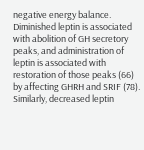negative energy balance. Diminished leptin is associated with abolition of GH secretory peaks, and administration of leptin is associated with restoration of those peaks (66) by affecting GHRH and SRIF (78). Similarly, decreased leptin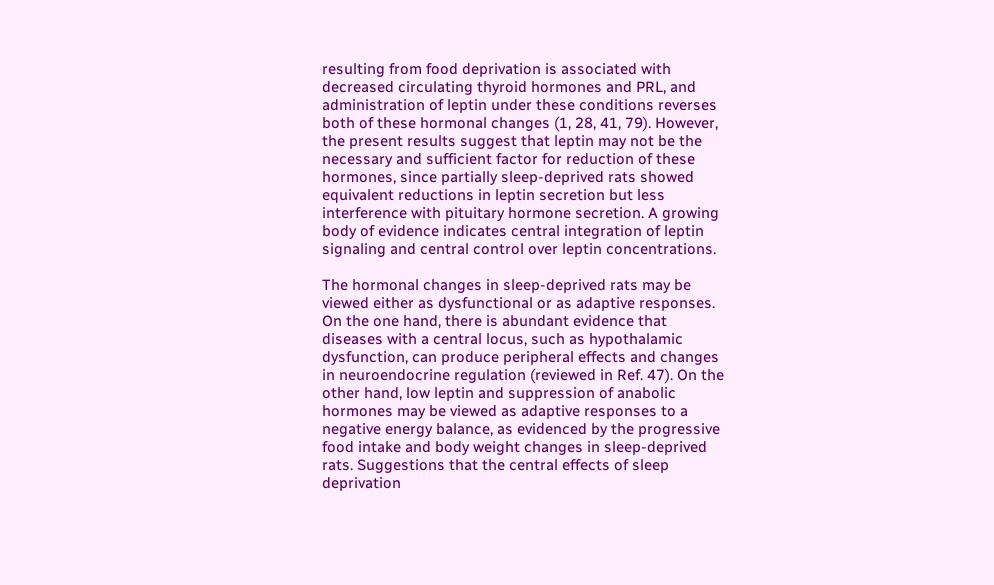resulting from food deprivation is associated with decreased circulating thyroid hormones and PRL, and administration of leptin under these conditions reverses both of these hormonal changes (1, 28, 41, 79). However, the present results suggest that leptin may not be the necessary and sufficient factor for reduction of these hormones, since partially sleep-deprived rats showed equivalent reductions in leptin secretion but less interference with pituitary hormone secretion. A growing body of evidence indicates central integration of leptin signaling and central control over leptin concentrations.

The hormonal changes in sleep-deprived rats may be viewed either as dysfunctional or as adaptive responses. On the one hand, there is abundant evidence that diseases with a central locus, such as hypothalamic dysfunction, can produce peripheral effects and changes in neuroendocrine regulation (reviewed in Ref. 47). On the other hand, low leptin and suppression of anabolic hormones may be viewed as adaptive responses to a negative energy balance, as evidenced by the progressive food intake and body weight changes in sleep-deprived rats. Suggestions that the central effects of sleep deprivation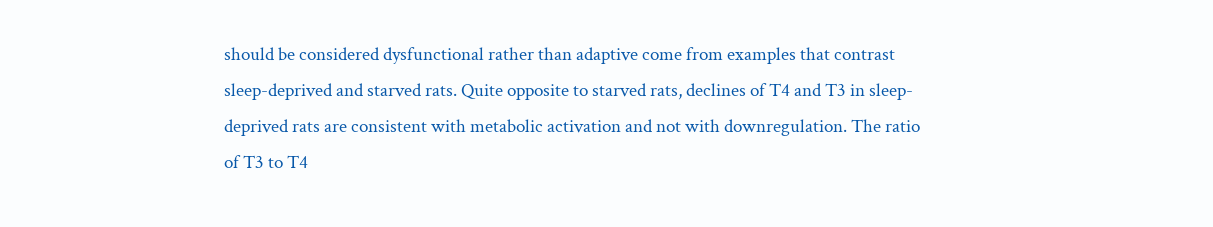should be considered dysfunctional rather than adaptive come from examples that contrast sleep-deprived and starved rats. Quite opposite to starved rats, declines of T4 and T3 in sleep-deprived rats are consistent with metabolic activation and not with downregulation. The ratio of T3 to T4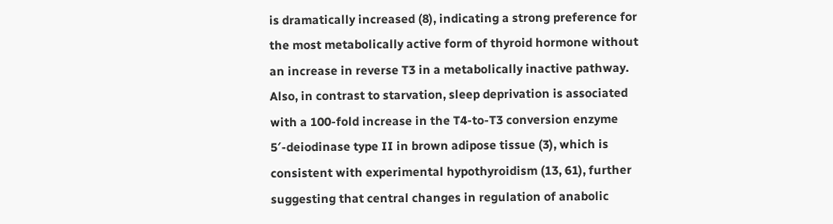is dramatically increased (8), indicating a strong preference for the most metabolically active form of thyroid hormone without an increase in reverse T3 in a metabolically inactive pathway. Also, in contrast to starvation, sleep deprivation is associated with a 100-fold increase in the T4-to-T3 conversion enzyme 5′-deiodinase type II in brown adipose tissue (3), which is consistent with experimental hypothyroidism (13, 61), further suggesting that central changes in regulation of anabolic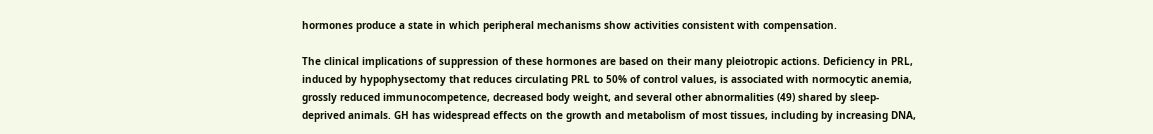hormones produce a state in which peripheral mechanisms show activities consistent with compensation.

The clinical implications of suppression of these hormones are based on their many pleiotropic actions. Deficiency in PRL, induced by hypophysectomy that reduces circulating PRL to 50% of control values, is associated with normocytic anemia, grossly reduced immunocompetence, decreased body weight, and several other abnormalities (49) shared by sleep-deprived animals. GH has widespread effects on the growth and metabolism of most tissues, including by increasing DNA,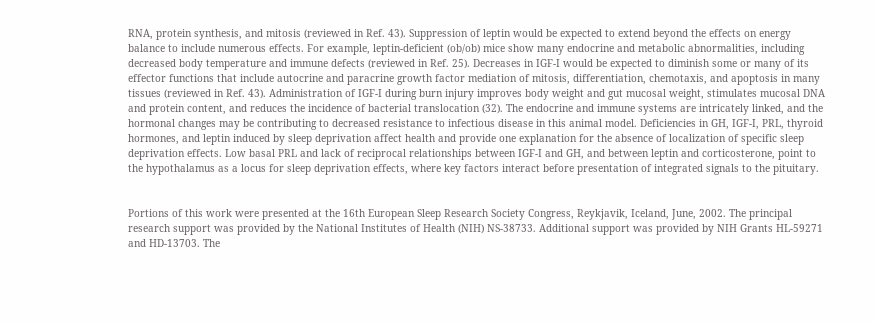RNA, protein synthesis, and mitosis (reviewed in Ref. 43). Suppression of leptin would be expected to extend beyond the effects on energy balance to include numerous effects. For example, leptin-deficient (ob/ob) mice show many endocrine and metabolic abnormalities, including decreased body temperature and immune defects (reviewed in Ref. 25). Decreases in IGF-I would be expected to diminish some or many of its effector functions that include autocrine and paracrine growth factor mediation of mitosis, differentiation, chemotaxis, and apoptosis in many tissues (reviewed in Ref. 43). Administration of IGF-I during burn injury improves body weight and gut mucosal weight, stimulates mucosal DNA and protein content, and reduces the incidence of bacterial translocation (32). The endocrine and immune systems are intricately linked, and the hormonal changes may be contributing to decreased resistance to infectious disease in this animal model. Deficiencies in GH, IGF-I, PRL, thyroid hormones, and leptin induced by sleep deprivation affect health and provide one explanation for the absence of localization of specific sleep deprivation effects. Low basal PRL and lack of reciprocal relationships between IGF-I and GH, and between leptin and corticosterone, point to the hypothalamus as a locus for sleep deprivation effects, where key factors interact before presentation of integrated signals to the pituitary.


Portions of this work were presented at the 16th European Sleep Research Society Congress, Reykjavik, Iceland, June, 2002. The principal research support was provided by the National Institutes of Health (NIH) NS-38733. Additional support was provided by NIH Grants HL-59271 and HD-13703. The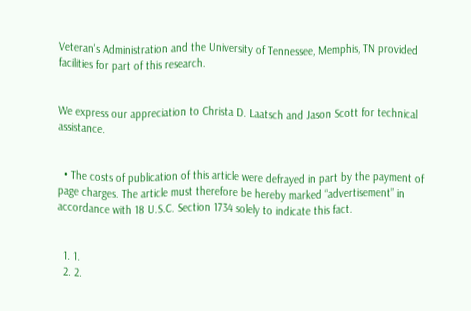Veteran's Administration and the University of Tennessee, Memphis, TN provided facilities for part of this research.


We express our appreciation to Christa D. Laatsch and Jason Scott for technical assistance.


  • The costs of publication of this article were defrayed in part by the payment of page charges. The article must therefore be hereby marked “advertisement” in accordance with 18 U.S.C. Section 1734 solely to indicate this fact.


  1. 1.
  2. 2.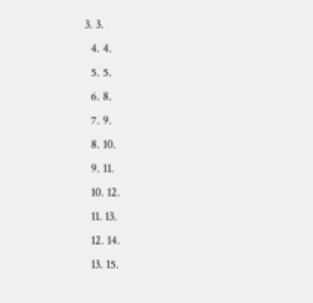3. 3.
  4. 4.
  5. 5.
  6. 8.
  7. 9.
  8. 10.
  9. 11.
  10. 12.
  11. 13.
  12. 14.
  13. 15.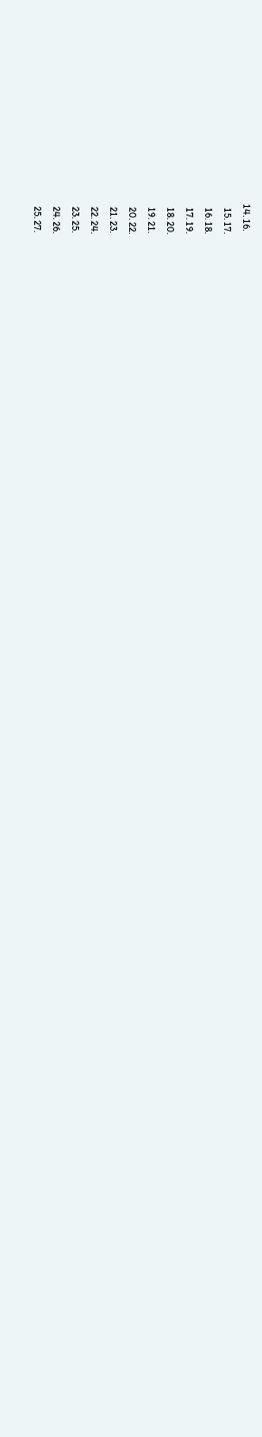14. 16.
  15. 17.
  16. 18.
  17. 19.
  18. 20.
  19. 21.
  20. 22.
  21. 23.
  22. 24.
  23. 25.
  24. 26.
  25. 27.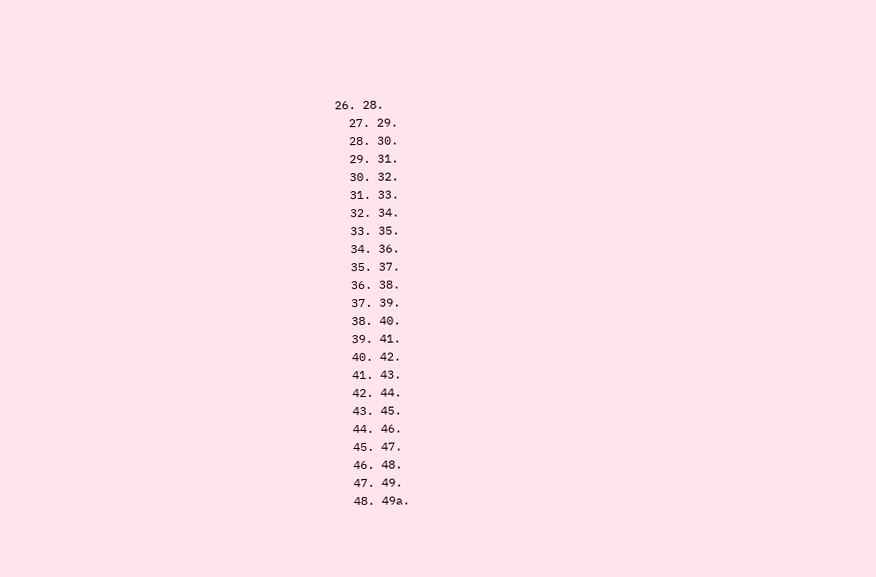26. 28.
  27. 29.
  28. 30.
  29. 31.
  30. 32.
  31. 33.
  32. 34.
  33. 35.
  34. 36.
  35. 37.
  36. 38.
  37. 39.
  38. 40.
  39. 41.
  40. 42.
  41. 43.
  42. 44.
  43. 45.
  44. 46.
  45. 47.
  46. 48.
  47. 49.
  48. 49a.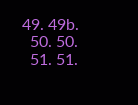49. 49b.
  50. 50.
  51. 51.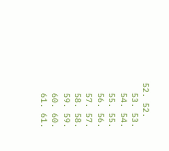52. 52.
  53. 53.
  54. 54.
  55. 55.
  56. 56.
  57. 57.
  58. 58.
  59. 59.
  60. 60.
  61. 61.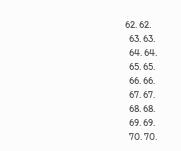62. 62.
  63. 63.
  64. 64.
  65. 65.
  66. 66.
  67. 67.
  68. 68.
  69. 69.
  70. 70.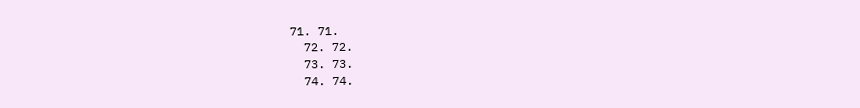71. 71.
  72. 72.
  73. 73.
  74. 74.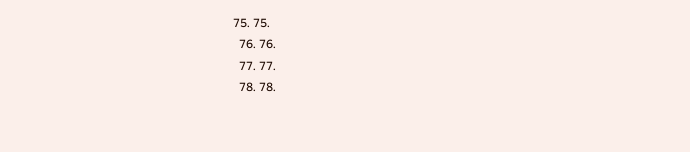75. 75.
  76. 76.
  77. 77.
  78. 78.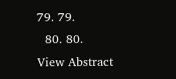79. 79.
  80. 80.
View Abstract